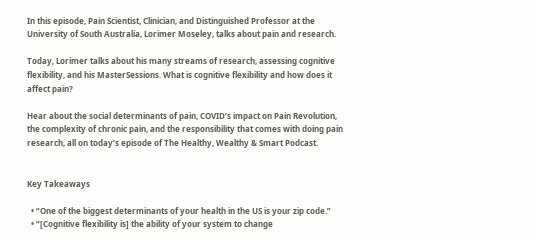In this episode, Pain Scientist, Clinician, and Distinguished Professor at the University of South Australia, Lorimer Moseley, talks about pain and research.

Today, Lorimer talks about his many streams of research, assessing cognitive flexibility, and his MasterSessions. What is cognitive flexibility and how does it affect pain?

Hear about the social determinants of pain, COVID’s impact on Pain Revolution, the complexity of chronic pain, and the responsibility that comes with doing pain research, all on today’s episode of The Healthy, Wealthy & Smart Podcast.


Key Takeaways

  • “One of the biggest determinants of your health in the US is your zip code.”
  • “[Cognitive flexibility is] the ability of your system to change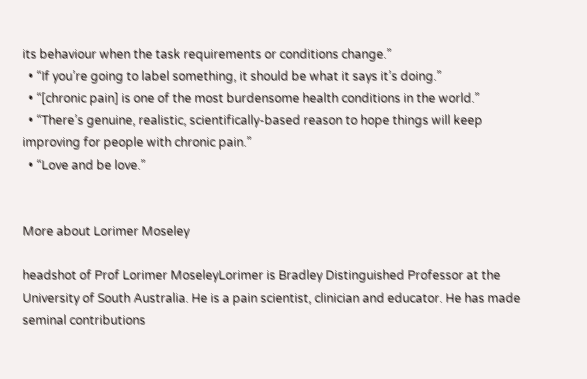its behaviour when the task requirements or conditions change.”
  • “If you’re going to label something, it should be what it says it’s doing.”
  • “[chronic pain] is one of the most burdensome health conditions in the world.”
  • “There’s genuine, realistic, scientifically-based reason to hope things will keep improving for people with chronic pain.”
  • “Love and be love.”


More about Lorimer Moseley

headshot of Prof Lorimer MoseleyLorimer is Bradley Distinguished Professor at the University of South Australia. He is a pain scientist, clinician and educator. He has made seminal contributions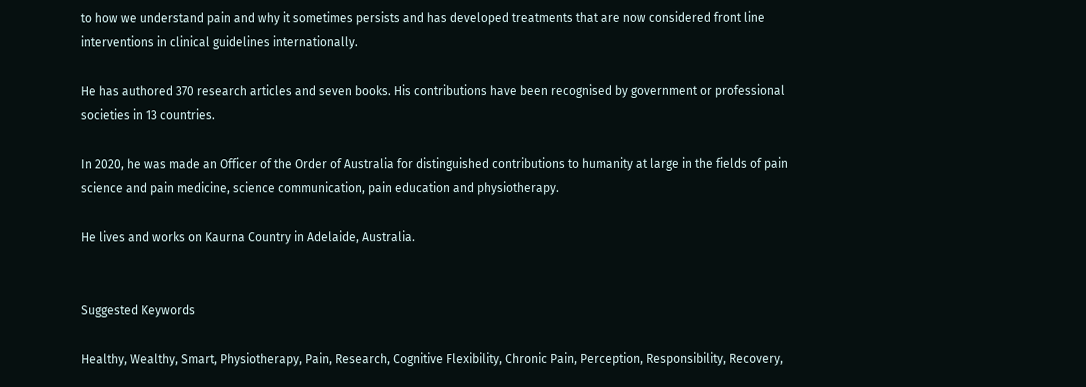to how we understand pain and why it sometimes persists and has developed treatments that are now considered front line interventions in clinical guidelines internationally.

He has authored 370 research articles and seven books. His contributions have been recognised by government or professional societies in 13 countries.

In 2020, he was made an Officer of the Order of Australia for distinguished contributions to humanity at large in the fields of pain science and pain medicine, science communication, pain education and physiotherapy.

He lives and works on Kaurna Country in Adelaide, Australia.


Suggested Keywords

Healthy, Wealthy, Smart, Physiotherapy, Pain, Research, Cognitive Flexibility, Chronic Pain, Perception, Responsibility, Recovery,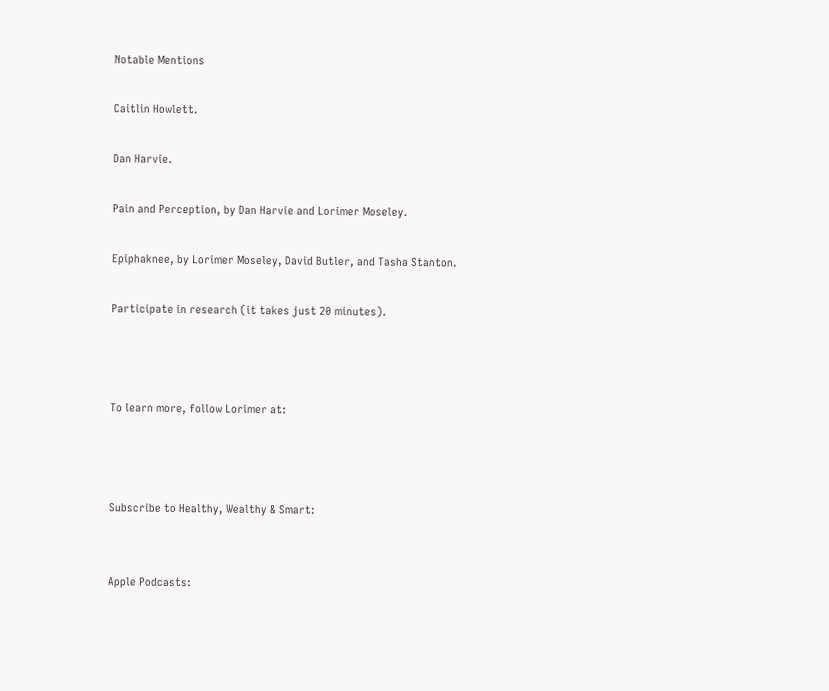Notable Mentions

Caitlin Howlett.

Dan Harvie.

Pain and Perception, by Dan Harvie and Lorimer Moseley.

Epiphaknee, by Lorimer Moseley, David Butler, and Tasha Stanton.

Participate in research (it takes just 20 minutes).



To learn more, follow Lorimer at:



Subscribe to Healthy, Wealthy & Smart:


Apple Podcasts: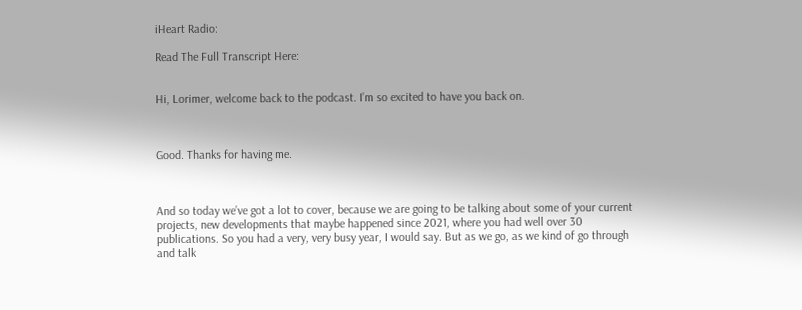iHeart Radio:

Read The Full Transcript Here:


Hi, Lorimer, welcome back to the podcast. I’m so excited to have you back on.



Good. Thanks for having me.



And so today we’ve got a lot to cover, because we are going to be talking about some of your current projects, new developments that maybe happened since 2021, where you had well over 30 publications. So you had a very, very busy year, I would say. But as we go, as we kind of go through and talk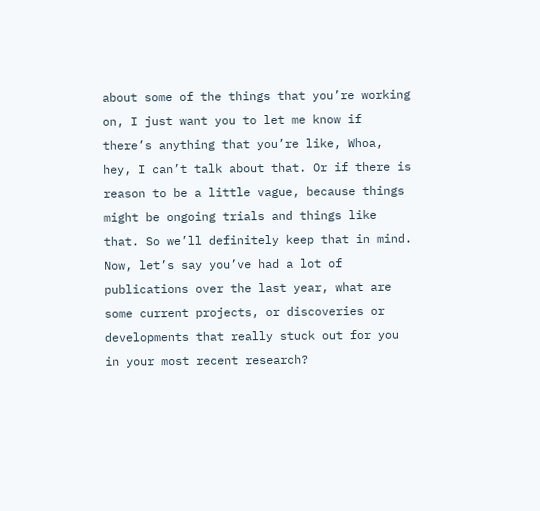about some of the things that you’re working on, I just want you to let me know if there’s anything that you’re like, Whoa, hey, I can’t talk about that. Or if there is reason to be a little vague, because things might be ongoing trials and things like that. So we’ll definitely keep that in mind. Now, let’s say you’ve had a lot of publications over the last year, what are some current projects, or discoveries or developments that really stuck out for you in your most recent research?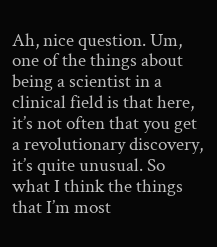Ah, nice question. Um, one of the things about being a scientist in a clinical field is that here, it’s not often that you get a revolutionary discovery, it’s quite unusual. So what I think the things that I’m most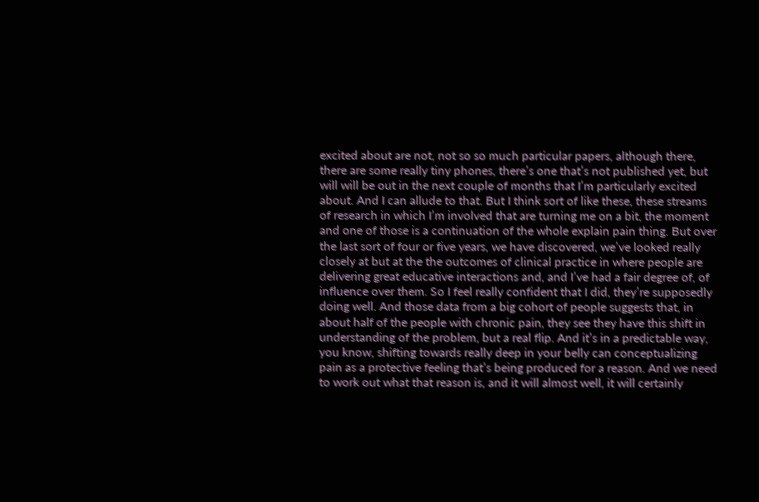excited about are not, not so so much particular papers, although there, there are some really tiny phones, there’s one that’s not published yet, but will will be out in the next couple of months that I’m particularly excited about. And I can allude to that. But I think sort of like these, these streams of research in which I’m involved that are turning me on a bit, the moment and one of those is a continuation of the whole explain pain thing. But over the last sort of four or five years, we have discovered, we’ve looked really closely at but at the the outcomes of clinical practice in where people are delivering great educative interactions and, and I’ve had a fair degree of, of influence over them. So I feel really confident that I did, they’re supposedly doing well. And those data from a big cohort of people suggests that, in about half of the people with chronic pain, they see they have this shift in understanding of the problem, but a real flip. And it’s in a predictable way, you know, shifting towards really deep in your belly can conceptualizing pain as a protective feeling that’s being produced for a reason. And we need to work out what that reason is, and it will almost well, it will certainly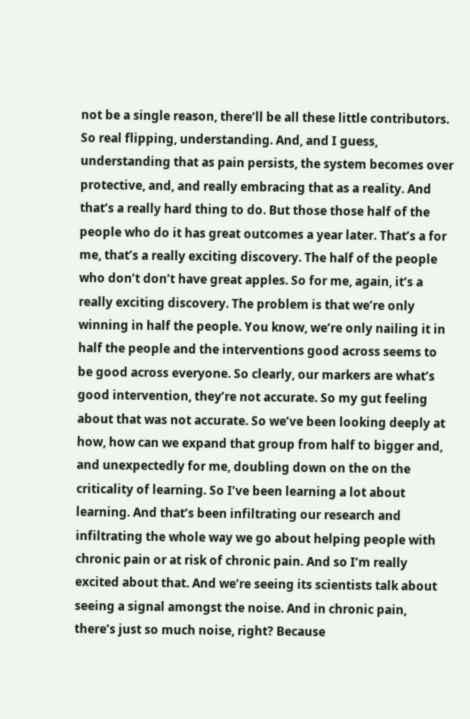not be a single reason, there’ll be all these little contributors. So real flipping, understanding. And, and I guess, understanding that as pain persists, the system becomes over protective, and, and really embracing that as a reality. And that’s a really hard thing to do. But those those half of the people who do it has great outcomes a year later. That’s a for me, that’s a really exciting discovery. The half of the people who don’t don’t have great apples. So for me, again, it’s a really exciting discovery. The problem is that we’re only winning in half the people. You know, we’re only nailing it in half the people and the interventions good across seems to be good across everyone. So clearly, our markers are what’s good intervention, they’re not accurate. So my gut feeling about that was not accurate. So we’ve been looking deeply at how, how can we expand that group from half to bigger and, and unexpectedly for me, doubling down on the on the criticality of learning. So I’ve been learning a lot about learning. And that’s been infiltrating our research and infiltrating the whole way we go about helping people with chronic pain or at risk of chronic pain. And so I’m really excited about that. And we’re seeing its scientists talk about seeing a signal amongst the noise. And in chronic pain, there’s just so much noise, right? Because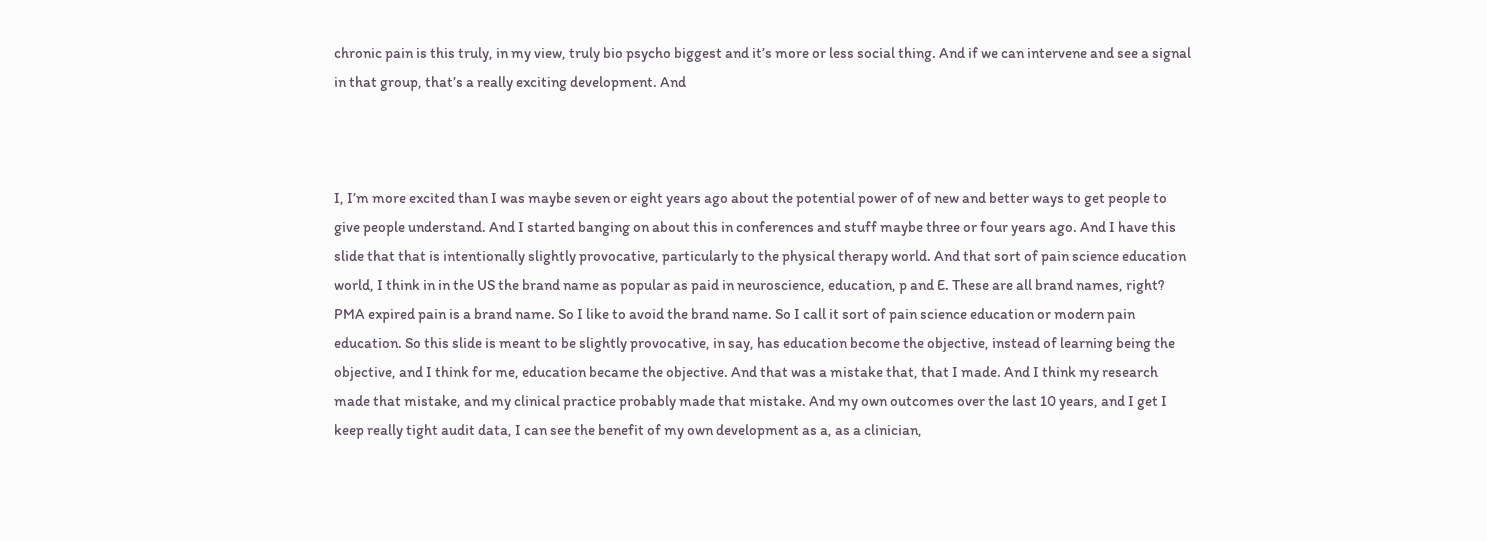chronic pain is this truly, in my view, truly bio psycho biggest and it’s more or less social thing. And if we can intervene and see a signal in that group, that’s a really exciting development. And



I, I’m more excited than I was maybe seven or eight years ago about the potential power of of new and better ways to get people to give people understand. And I started banging on about this in conferences and stuff maybe three or four years ago. And I have this slide that that is intentionally slightly provocative, particularly to the physical therapy world. And that sort of pain science education world, I think in in the US the brand name as popular as paid in neuroscience, education, p and E. These are all brand names, right? PMA expired pain is a brand name. So I like to avoid the brand name. So I call it sort of pain science education or modern pain education. So this slide is meant to be slightly provocative, in say, has education become the objective, instead of learning being the objective, and I think for me, education became the objective. And that was a mistake that, that I made. And I think my research made that mistake, and my clinical practice probably made that mistake. And my own outcomes over the last 10 years, and I get I keep really tight audit data, I can see the benefit of my own development as a, as a clinician,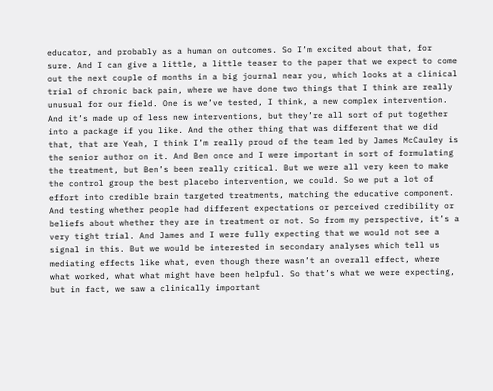educator, and probably as a human on outcomes. So I’m excited about that, for sure. And I can give a little, a little teaser to the paper that we expect to come out the next couple of months in a big journal near you, which looks at a clinical trial of chronic back pain, where we have done two things that I think are really unusual for our field. One is we’ve tested, I think, a new complex intervention. And it’s made up of less new interventions, but they’re all sort of put together into a package if you like. And the other thing that was different that we did that, that are Yeah, I think I’m really proud of the team led by James McCauley is the senior author on it. And Ben once and I were important in sort of formulating the treatment, but Ben’s been really critical. But we were all very keen to make the control group the best placebo intervention, we could. So we put a lot of effort into credible brain targeted treatments, matching the educative component. And testing whether people had different expectations or perceived credibility or beliefs about whether they are in treatment or not. So from my perspective, it’s a very tight trial. And James and I were fully expecting that we would not see a signal in this. But we would be interested in secondary analyses which tell us mediating effects like what, even though there wasn’t an overall effect, where what worked, what what might have been helpful. So that’s what we were expecting, but in fact, we saw a clinically important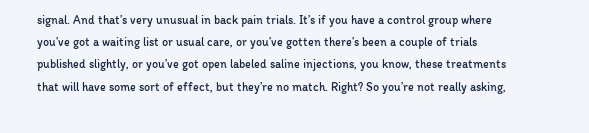signal. And that’s very unusual in back pain trials. It’s if you have a control group where you’ve got a waiting list or usual care, or you’ve gotten there’s been a couple of trials published slightly, or you’ve got open labeled saline injections, you know, these treatments that will have some sort of effect, but they’re no match. Right? So you’re not really asking,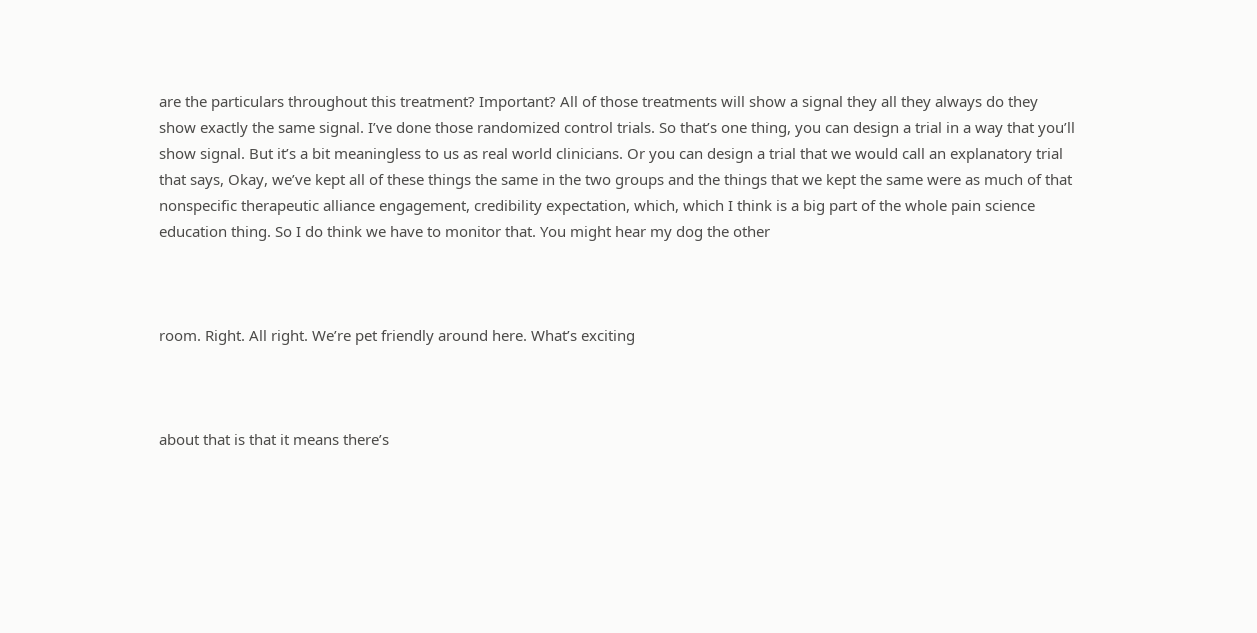are the particulars throughout this treatment? Important? All of those treatments will show a signal they all they always do they show exactly the same signal. I’ve done those randomized control trials. So that’s one thing, you can design a trial in a way that you’ll show signal. But it’s a bit meaningless to us as real world clinicians. Or you can design a trial that we would call an explanatory trial that says, Okay, we’ve kept all of these things the same in the two groups and the things that we kept the same were as much of that nonspecific therapeutic alliance engagement, credibility expectation, which, which I think is a big part of the whole pain science education thing. So I do think we have to monitor that. You might hear my dog the other



room. Right. All right. We’re pet friendly around here. What’s exciting



about that is that it means there’s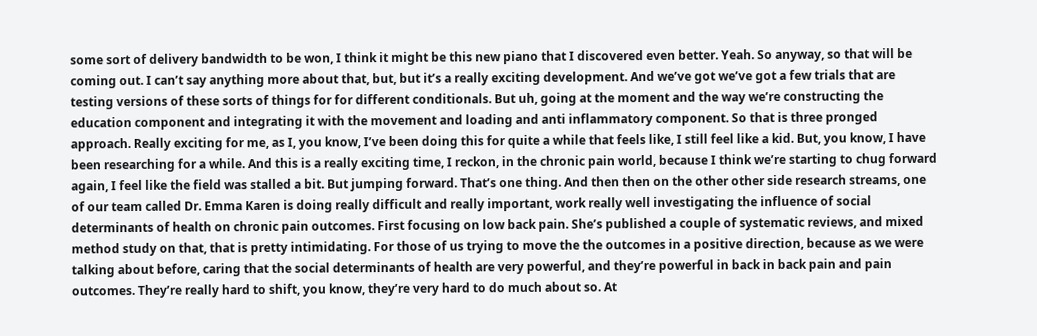some sort of delivery bandwidth to be won, I think it might be this new piano that I discovered even better. Yeah. So anyway, so that will be coming out. I can’t say anything more about that, but, but it’s a really exciting development. And we’ve got we’ve got a few trials that are testing versions of these sorts of things for for different conditionals. But uh, going at the moment and the way we’re constructing the education component and integrating it with the movement and loading and anti inflammatory component. So that is three pronged approach. Really exciting for me, as I, you know, I’ve been doing this for quite a while that feels like, I still feel like a kid. But, you know, I have been researching for a while. And this is a really exciting time, I reckon, in the chronic pain world, because I think we’re starting to chug forward again, I feel like the field was stalled a bit. But jumping forward. That’s one thing. And then then on the other other side research streams, one of our team called Dr. Emma Karen is doing really difficult and really important, work really well investigating the influence of social determinants of health on chronic pain outcomes. First focusing on low back pain. She’s published a couple of systematic reviews, and mixed method study on that, that is pretty intimidating. For those of us trying to move the the outcomes in a positive direction, because as we were talking about before, caring that the social determinants of health are very powerful, and they’re powerful in back in back pain and pain outcomes. They’re really hard to shift, you know, they’re very hard to do much about so. At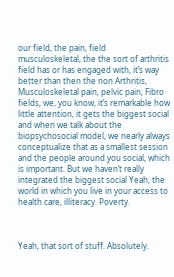our field, the pain, field musculoskeletal, the the sort of arthritis field has or has engaged with, it’s way better than then the non Arthritis, Musculoskeletal pain, pelvic pain, Fibro fields, we, you know, it’s remarkable how little attention, it gets the biggest social and when we talk about the biopsychosocial model, we nearly always conceptualize that as a smallest session and the people around you social, which is important. But we haven’t really integrated the biggest social Yeah, the world in which you live in your access to health care, illiteracy. Poverty.



Yeah, that sort of stuff. Absolutely.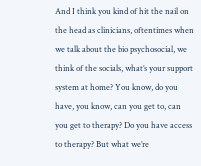And I think you kind of hit the nail on the head as clinicians, oftentimes when we talk about the bio psychosocial, we think of the socials, what’s your support system at home? You know, do you have, you know, can you get to, can you get to therapy? Do you have access to therapy? But what we’re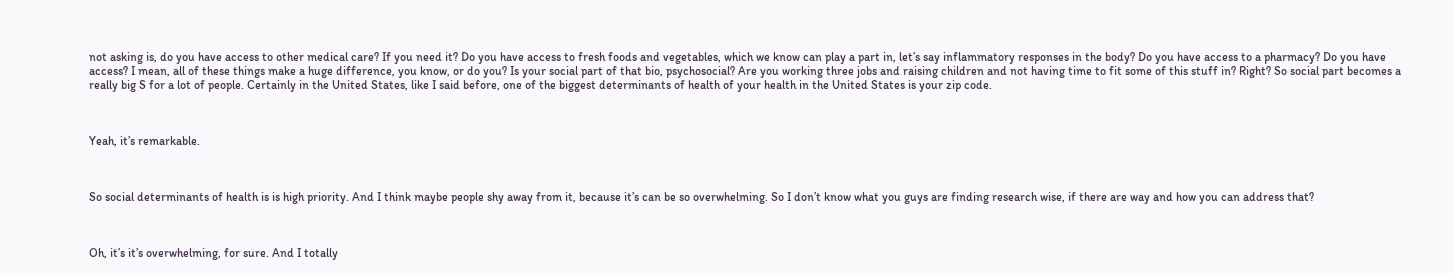not asking is, do you have access to other medical care? If you need it? Do you have access to fresh foods and vegetables, which we know can play a part in, let’s say inflammatory responses in the body? Do you have access to a pharmacy? Do you have access? I mean, all of these things make a huge difference, you know, or do you? Is your social part of that bio, psychosocial? Are you working three jobs and raising children and not having time to fit some of this stuff in? Right? So social part becomes a really big S for a lot of people. Certainly in the United States, like I said before, one of the biggest determinants of health of your health in the United States is your zip code.



Yeah, it’s remarkable.



So social determinants of health is is high priority. And I think maybe people shy away from it, because it’s can be so overwhelming. So I don’t know what you guys are finding research wise, if there are way and how you can address that?



Oh, it’s it’s overwhelming, for sure. And I totally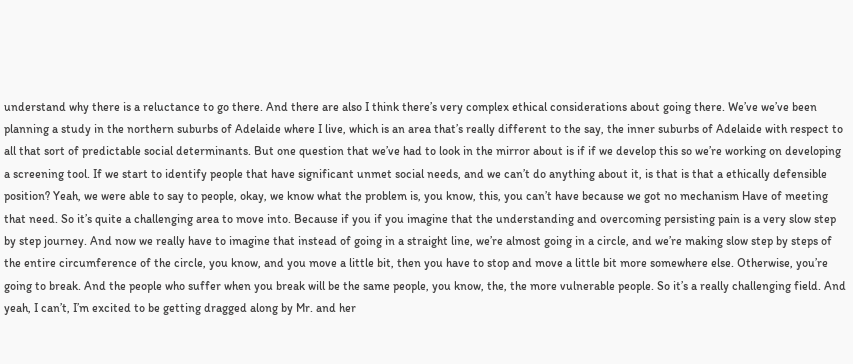understand why there is a reluctance to go there. And there are also I think there’s very complex ethical considerations about going there. We’ve we’ve been planning a study in the northern suburbs of Adelaide where I live, which is an area that’s really different to the say, the inner suburbs of Adelaide with respect to all that sort of predictable social determinants. But one question that we’ve had to look in the mirror about is if if we develop this so we’re working on developing a screening tool. If we start to identify people that have significant unmet social needs, and we can’t do anything about it, is that is that a ethically defensible position? Yeah, we were able to say to people, okay, we know what the problem is, you know, this, you can’t have because we got no mechanism Have of meeting that need. So it’s quite a challenging area to move into. Because if you if you imagine that the understanding and overcoming persisting pain is a very slow step by step journey. And now we really have to imagine that instead of going in a straight line, we’re almost going in a circle, and we’re making slow step by steps of the entire circumference of the circle, you know, and you move a little bit, then you have to stop and move a little bit more somewhere else. Otherwise, you’re going to break. And the people who suffer when you break will be the same people, you know, the, the more vulnerable people. So it’s a really challenging field. And yeah, I can’t, I’m excited to be getting dragged along by Mr. and her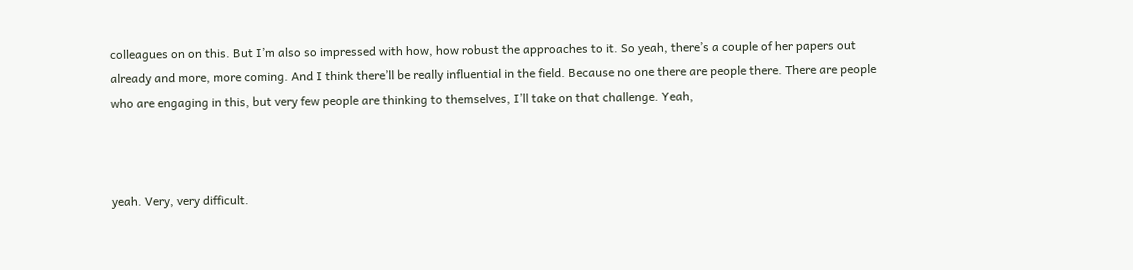colleagues on on this. But I’m also so impressed with how, how robust the approaches to it. So yeah, there’s a couple of her papers out already and more, more coming. And I think there’ll be really influential in the field. Because no one there are people there. There are people who are engaging in this, but very few people are thinking to themselves, I’ll take on that challenge. Yeah,



yeah. Very, very difficult.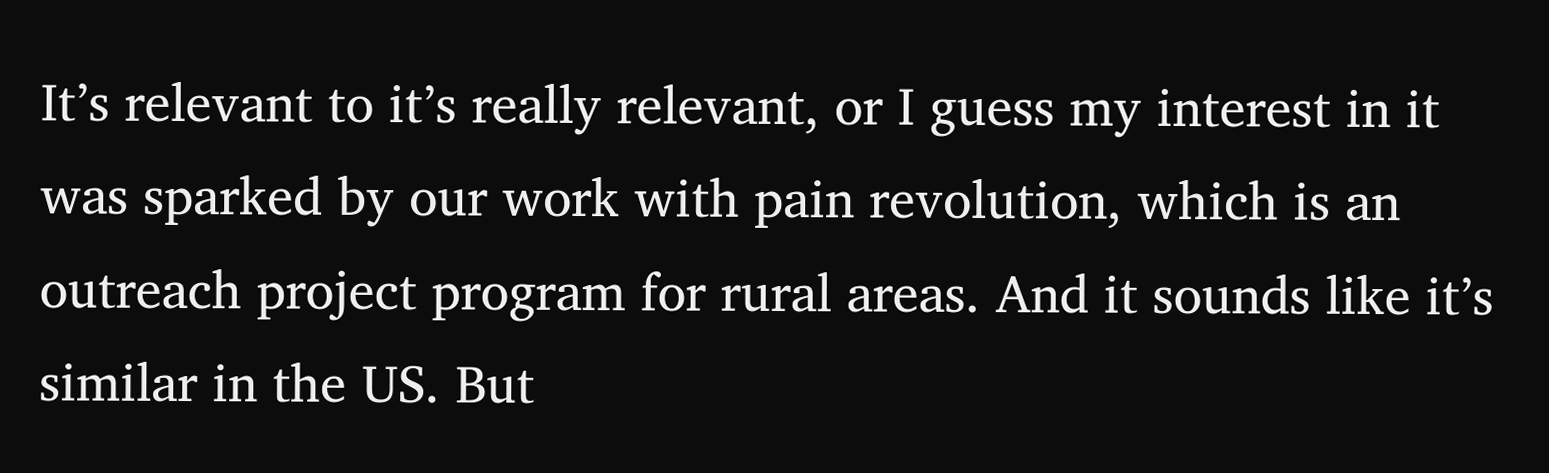It’s relevant to it’s really relevant, or I guess my interest in it was sparked by our work with pain revolution, which is an outreach project program for rural areas. And it sounds like it’s similar in the US. But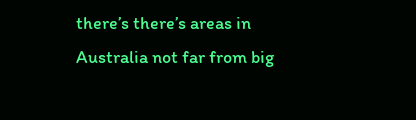there’s there’s areas in Australia not far from big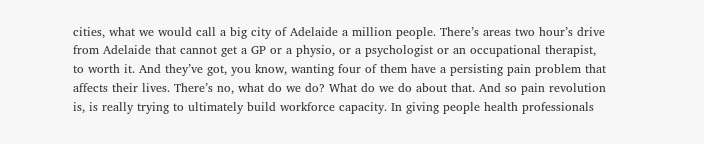cities, what we would call a big city of Adelaide a million people. There’s areas two hour’s drive from Adelaide that cannot get a GP or a physio, or a psychologist or an occupational therapist, to worth it. And they’ve got, you know, wanting four of them have a persisting pain problem that affects their lives. There’s no, what do we do? What do we do about that. And so pain revolution is, is really trying to ultimately build workforce capacity. In giving people health professionals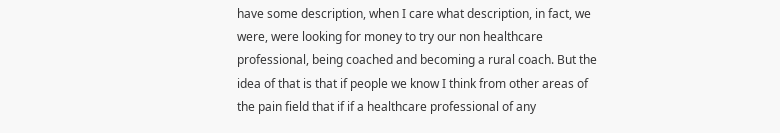have some description, when I care what description, in fact, we were, were looking for money to try our non healthcare professional, being coached and becoming a rural coach. But the idea of that is that if people we know I think from other areas of the pain field that if if a healthcare professional of any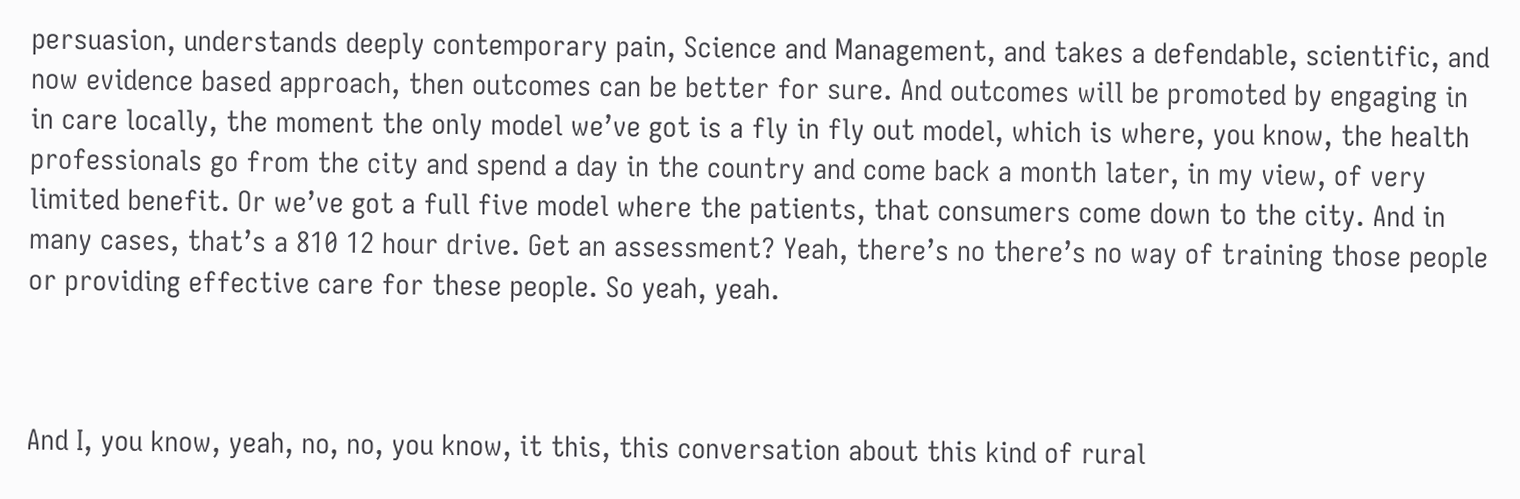persuasion, understands deeply contemporary pain, Science and Management, and takes a defendable, scientific, and now evidence based approach, then outcomes can be better for sure. And outcomes will be promoted by engaging in in care locally, the moment the only model we’ve got is a fly in fly out model, which is where, you know, the health professionals go from the city and spend a day in the country and come back a month later, in my view, of very limited benefit. Or we’ve got a full five model where the patients, that consumers come down to the city. And in many cases, that’s a 810 12 hour drive. Get an assessment? Yeah, there’s no there’s no way of training those people or providing effective care for these people. So yeah, yeah.



And I, you know, yeah, no, no, you know, it this, this conversation about this kind of rural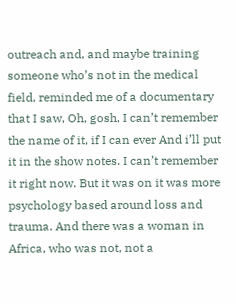outreach and, and maybe training someone who’s not in the medical field, reminded me of a documentary that I saw, Oh, gosh, I can’t remember the name of it, if I can ever And i’ll put it in the show notes. I can’t remember it right now. But it was on it was more psychology based around loss and trauma. And there was a woman in Africa, who was not, not a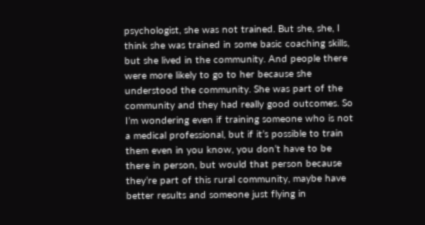psychologist, she was not trained. But she, she, I think she was trained in some basic coaching skills, but she lived in the community. And people there were more likely to go to her because she understood the community. She was part of the community and they had really good outcomes. So I’m wondering even if training someone who is not a medical professional, but if it’s possible to train them even in you know, you don’t have to be there in person, but would that person because they’re part of this rural community, maybe have better results and someone just flying in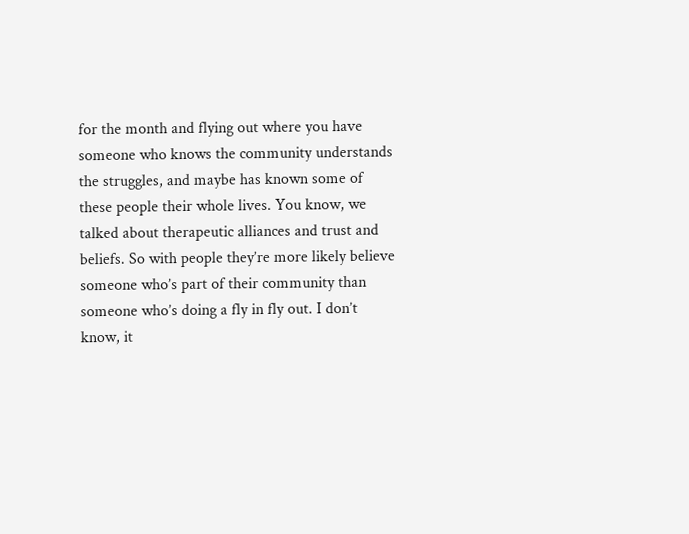for the month and flying out where you have someone who knows the community understands the struggles, and maybe has known some of these people their whole lives. You know, we talked about therapeutic alliances and trust and beliefs. So with people they’re more likely believe someone who’s part of their community than someone who’s doing a fly in fly out. I don’t know, it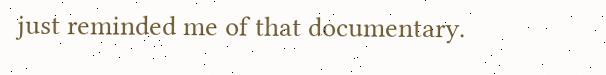just reminded me of that documentary.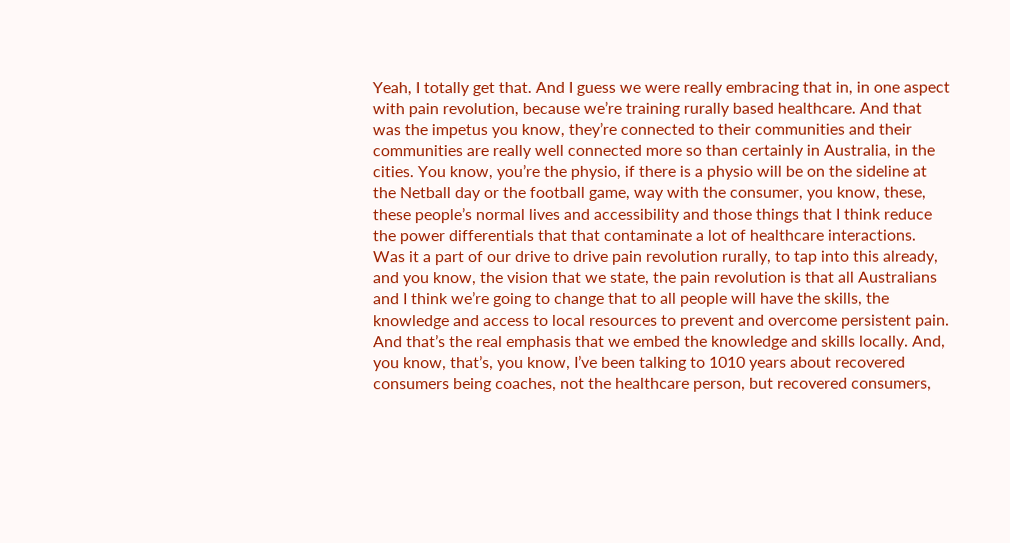Yeah, I totally get that. And I guess we were really embracing that in, in one aspect with pain revolution, because we’re training rurally based healthcare. And that was the impetus you know, they’re connected to their communities and their communities are really well connected more so than certainly in Australia, in the cities. You know, you’re the physio, if there is a physio will be on the sideline at the Netball day or the football game, way with the consumer, you know, these, these people’s normal lives and accessibility and those things that I think reduce the power differentials that that contaminate a lot of healthcare interactions. Was it a part of our drive to drive pain revolution rurally, to tap into this already, and you know, the vision that we state, the pain revolution is that all Australians and I think we’re going to change that to all people will have the skills, the knowledge and access to local resources to prevent and overcome persistent pain. And that’s the real emphasis that we embed the knowledge and skills locally. And, you know, that’s, you know, I’ve been talking to 1010 years about recovered consumers being coaches, not the healthcare person, but recovered consumers,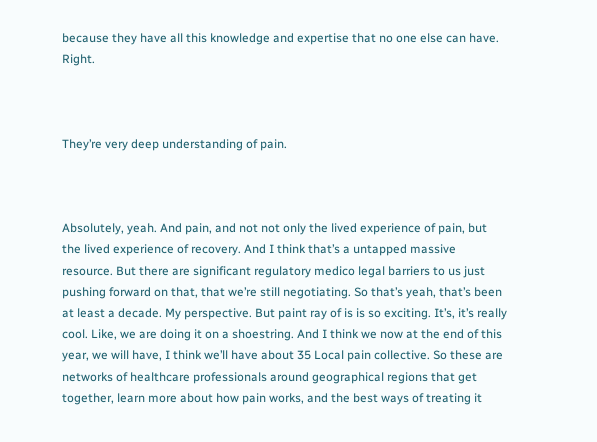because they have all this knowledge and expertise that no one else can have. Right.



They’re very deep understanding of pain.



Absolutely, yeah. And pain, and not not only the lived experience of pain, but the lived experience of recovery. And I think that’s a untapped massive resource. But there are significant regulatory medico legal barriers to us just pushing forward on that, that we’re still negotiating. So that’s yeah, that’s been at least a decade. My perspective. But paint ray of is is so exciting. It’s, it’s really cool. Like, we are doing it on a shoestring. And I think we now at the end of this year, we will have, I think we’ll have about 35 Local pain collective. So these are networks of healthcare professionals around geographical regions that get together, learn more about how pain works, and the best ways of treating it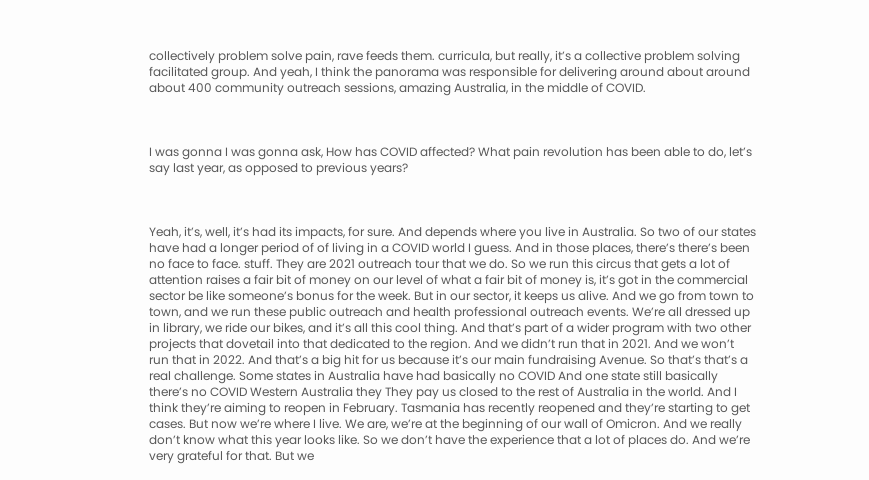collectively problem solve pain, rave feeds them. curricula, but really, it’s a collective problem solving facilitated group. And yeah, I think the panorama was responsible for delivering around about around about 400 community outreach sessions, amazing Australia, in the middle of COVID.



I was gonna I was gonna ask, How has COVID affected? What pain revolution has been able to do, let’s say last year, as opposed to previous years?



Yeah, it’s, well, it’s had its impacts, for sure. And depends where you live in Australia. So two of our states have had a longer period of of living in a COVID world I guess. And in those places, there’s there’s been no face to face. stuff. They are 2021 outreach tour that we do. So we run this circus that gets a lot of attention raises a fair bit of money on our level of what a fair bit of money is, it’s got in the commercial sector be like someone’s bonus for the week. But in our sector, it keeps us alive. And we go from town to town, and we run these public outreach and health professional outreach events. We’re all dressed up in library, we ride our bikes, and it’s all this cool thing. And that’s part of a wider program with two other projects that dovetail into that dedicated to the region. And we didn’t run that in 2021. And we won’t run that in 2022. And that’s a big hit for us because it’s our main fundraising Avenue. So that’s that’s a real challenge. Some states in Australia have had basically no COVID And one state still basically there’s no COVID Western Australia they They pay us closed to the rest of Australia in the world. And I think they’re aiming to reopen in February. Tasmania has recently reopened and they’re starting to get cases. But now we’re where I live. We are, we’re at the beginning of our wall of Omicron. And we really don’t know what this year looks like. So we don’t have the experience that a lot of places do. And we’re very grateful for that. But we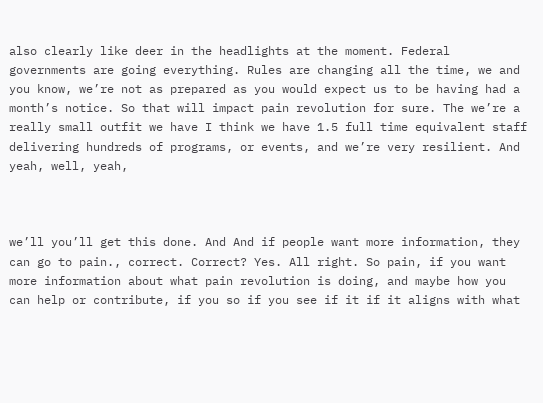also clearly like deer in the headlights at the moment. Federal governments are going everything. Rules are changing all the time, we and you know, we’re not as prepared as you would expect us to be having had a month’s notice. So that will impact pain revolution for sure. The we’re a really small outfit we have I think we have 1.5 full time equivalent staff delivering hundreds of programs, or events, and we’re very resilient. And yeah, well, yeah,



we’ll you’ll get this done. And And if people want more information, they can go to pain., correct. Correct? Yes. All right. So pain, if you want more information about what pain revolution is doing, and maybe how you can help or contribute, if you so if you see if it if it aligns with what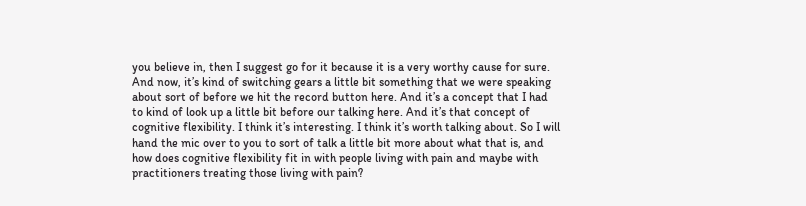you believe in, then I suggest go for it because it is a very worthy cause for sure. And now, it’s kind of switching gears a little bit something that we were speaking about sort of before we hit the record button here. And it’s a concept that I had to kind of look up a little bit before our talking here. And it’s that concept of cognitive flexibility. I think it’s interesting. I think it’s worth talking about. So I will hand the mic over to you to sort of talk a little bit more about what that is, and how does cognitive flexibility fit in with people living with pain and maybe with practitioners treating those living with pain?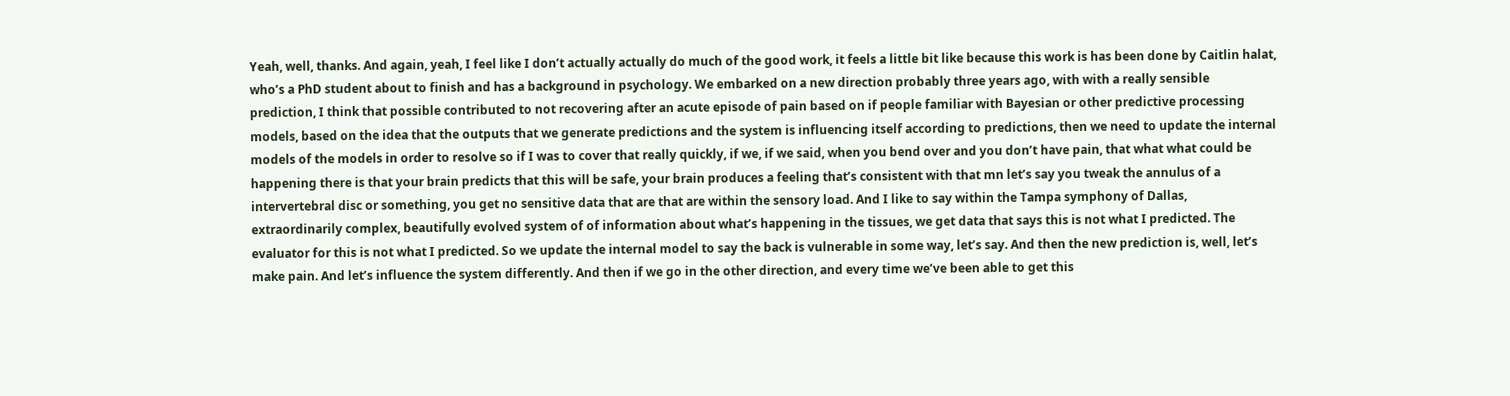Yeah, well, thanks. And again, yeah, I feel like I don’t actually actually do much of the good work, it feels a little bit like because this work is has been done by Caitlin halat, who’s a PhD student about to finish and has a background in psychology. We embarked on a new direction probably three years ago, with with a really sensible prediction, I think that possible contributed to not recovering after an acute episode of pain based on if people familiar with Bayesian or other predictive processing models, based on the idea that the outputs that we generate predictions and the system is influencing itself according to predictions, then we need to update the internal models of the models in order to resolve so if I was to cover that really quickly, if we, if we said, when you bend over and you don’t have pain, that what what could be happening there is that your brain predicts that this will be safe, your brain produces a feeling that’s consistent with that mn let’s say you tweak the annulus of a intervertebral disc or something, you get no sensitive data that are that are within the sensory load. And I like to say within the Tampa symphony of Dallas, extraordinarily complex, beautifully evolved system of of information about what’s happening in the tissues, we get data that says this is not what I predicted. The evaluator for this is not what I predicted. So we update the internal model to say the back is vulnerable in some way, let’s say. And then the new prediction is, well, let’s make pain. And let’s influence the system differently. And then if we go in the other direction, and every time we’ve been able to get this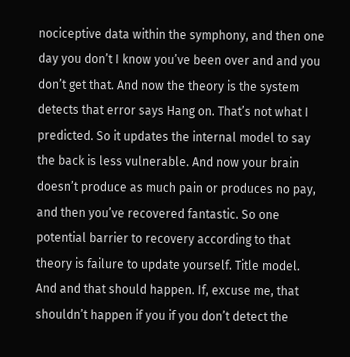nociceptive data within the symphony, and then one day you don’t I know you’ve been over and and you don’t get that. And now the theory is the system detects that error says Hang on. That’s not what I predicted. So it updates the internal model to say the back is less vulnerable. And now your brain doesn’t produce as much pain or produces no pay, and then you’ve recovered fantastic. So one potential barrier to recovery according to that theory is failure to update yourself. Title model. And and that should happen. If, excuse me, that shouldn’t happen if you if you don’t detect the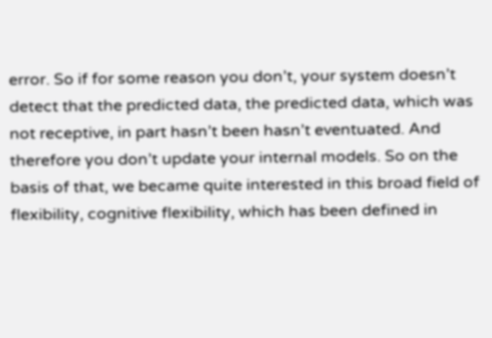error. So if for some reason you don’t, your system doesn’t detect that the predicted data, the predicted data, which was not receptive, in part hasn’t been hasn’t eventuated. And therefore you don’t update your internal models. So on the basis of that, we became quite interested in this broad field of flexibility, cognitive flexibility, which has been defined in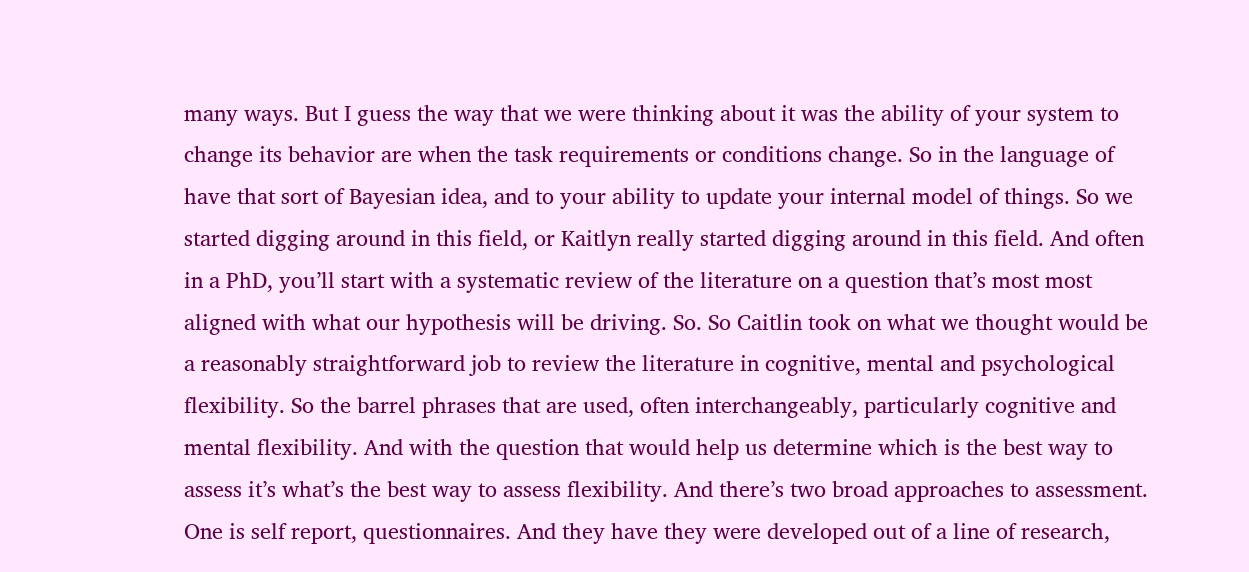many ways. But I guess the way that we were thinking about it was the ability of your system to change its behavior are when the task requirements or conditions change. So in the language of have that sort of Bayesian idea, and to your ability to update your internal model of things. So we started digging around in this field, or Kaitlyn really started digging around in this field. And often in a PhD, you’ll start with a systematic review of the literature on a question that’s most most aligned with what our hypothesis will be driving. So. So Caitlin took on what we thought would be a reasonably straightforward job to review the literature in cognitive, mental and psychological flexibility. So the barrel phrases that are used, often interchangeably, particularly cognitive and mental flexibility. And with the question that would help us determine which is the best way to assess it’s what’s the best way to assess flexibility. And there’s two broad approaches to assessment. One is self report, questionnaires. And they have they were developed out of a line of research,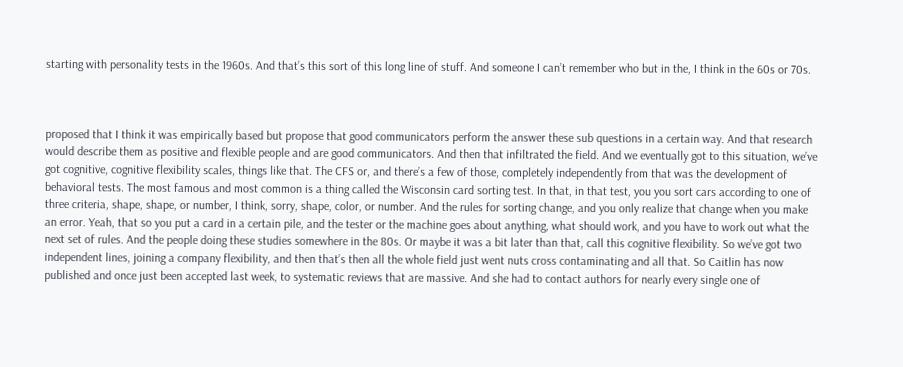starting with personality tests in the 1960s. And that’s this sort of this long line of stuff. And someone I can’t remember who but in the, I think in the 60s or 70s.



proposed that I think it was empirically based but propose that good communicators perform the answer these sub questions in a certain way. And that research would describe them as positive and flexible people and are good communicators. And then that infiltrated the field. And we eventually got to this situation, we’ve got cognitive, cognitive flexibility scales, things like that. The CFS or, and there’s a few of those, completely independently from that was the development of behavioral tests. The most famous and most common is a thing called the Wisconsin card sorting test. In that, in that test, you you sort cars according to one of three criteria, shape, shape, or number, I think, sorry, shape, color, or number. And the rules for sorting change, and you only realize that change when you make an error. Yeah, that so you put a card in a certain pile, and the tester or the machine goes about anything, what should work, and you have to work out what the next set of rules. And the people doing these studies somewhere in the 80s. Or maybe it was a bit later than that, call this cognitive flexibility. So we’ve got two independent lines, joining a company flexibility, and then that’s then all the whole field just went nuts cross contaminating and all that. So Caitlin has now published and once just been accepted last week, to systematic reviews that are massive. And she had to contact authors for nearly every single one of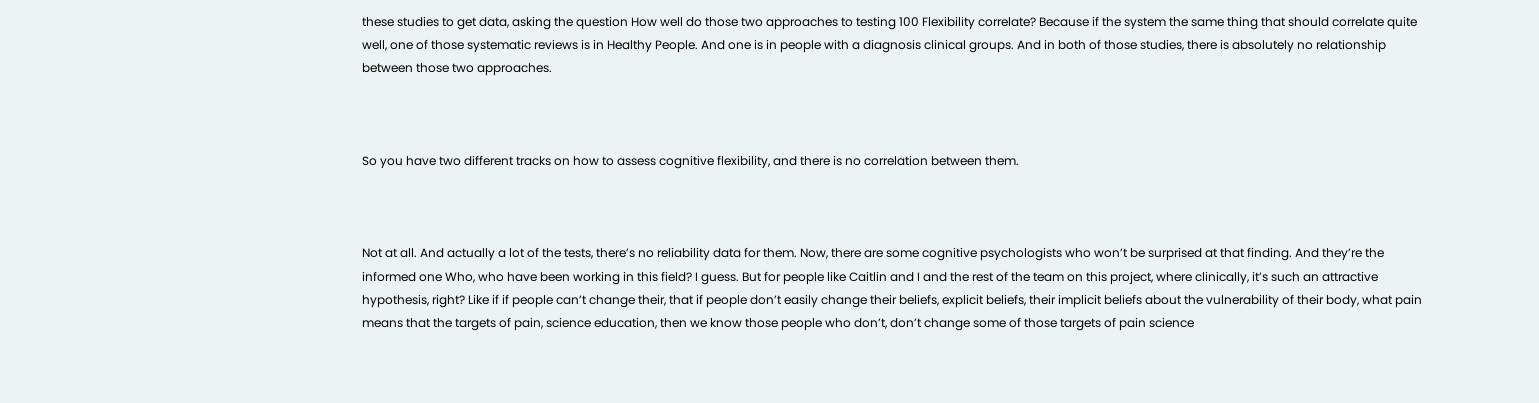these studies to get data, asking the question How well do those two approaches to testing 100 Flexibility correlate? Because if the system the same thing that should correlate quite well, one of those systematic reviews is in Healthy People. And one is in people with a diagnosis clinical groups. And in both of those studies, there is absolutely no relationship between those two approaches.



So you have two different tracks on how to assess cognitive flexibility, and there is no correlation between them.



Not at all. And actually a lot of the tests, there’s no reliability data for them. Now, there are some cognitive psychologists who won’t be surprised at that finding. And they’re the informed one Who, who have been working in this field? I guess. But for people like Caitlin and I and the rest of the team on this project, where clinically, it’s such an attractive hypothesis, right? Like if if people can’t change their, that if people don’t easily change their beliefs, explicit beliefs, their implicit beliefs about the vulnerability of their body, what pain means that the targets of pain, science education, then we know those people who don’t, don’t change some of those targets of pain science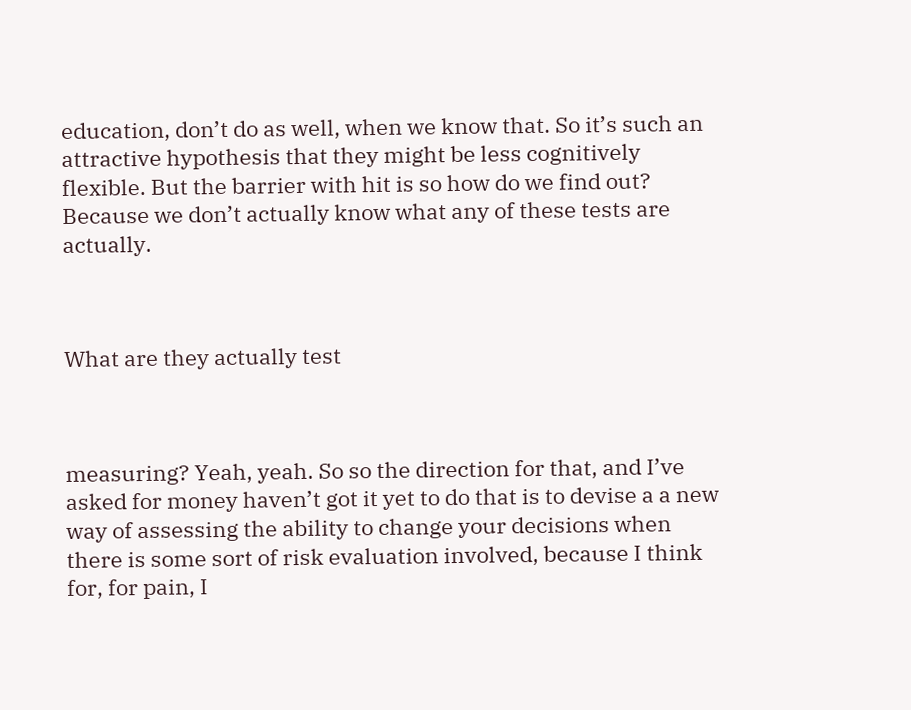education, don’t do as well, when we know that. So it’s such an attractive hypothesis that they might be less cognitively flexible. But the barrier with hit is so how do we find out? Because we don’t actually know what any of these tests are actually.



What are they actually test



measuring? Yeah, yeah. So so the direction for that, and I’ve asked for money haven’t got it yet to do that is to devise a a new way of assessing the ability to change your decisions when there is some sort of risk evaluation involved, because I think for, for pain, I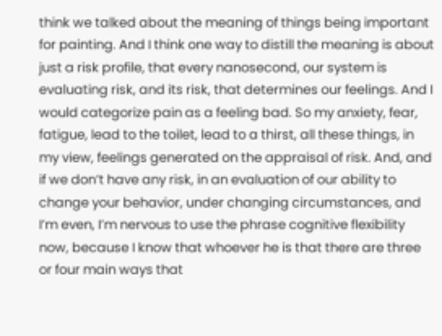think we talked about the meaning of things being important for painting. And I think one way to distill the meaning is about just a risk profile, that every nanosecond, our system is evaluating risk, and its risk, that determines our feelings. And I would categorize pain as a feeling bad. So my anxiety, fear, fatigue, lead to the toilet, lead to a thirst, all these things, in my view, feelings generated on the appraisal of risk. And, and if we don’t have any risk, in an evaluation of our ability to change your behavior, under changing circumstances, and I’m even, I’m nervous to use the phrase cognitive flexibility now, because I know that whoever he is that there are three or four main ways that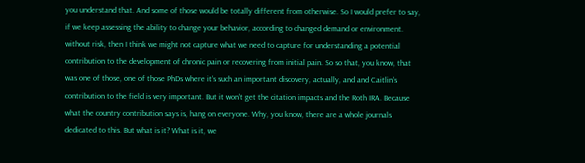you understand that. And some of those would be totally different from otherwise. So I would prefer to say, if we keep assessing the ability to change your behavior, according to changed demand or environment. without risk, then I think we might not capture what we need to capture for understanding a potential contribution to the development of chronic pain or recovering from initial pain. So so that, you know, that was one of those, one of those PhDs where it’s such an important discovery, actually, and and Caitlin’s contribution to the field is very important. But it won’t get the citation impacts and the Roth IRA. Because what the country contribution says is, hang on everyone. Why, you know, there are a whole journals dedicated to this. But what is it? What is it, we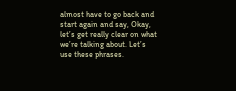almost have to go back and start again and say, Okay, let’s get really clear on what we’re talking about. Let’s use these phrases.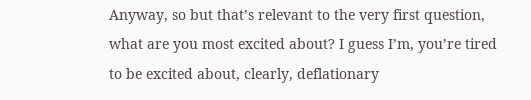Anyway, so but that’s relevant to the very first question, what are you most excited about? I guess I’m, you’re tired to be excited about, clearly, deflationary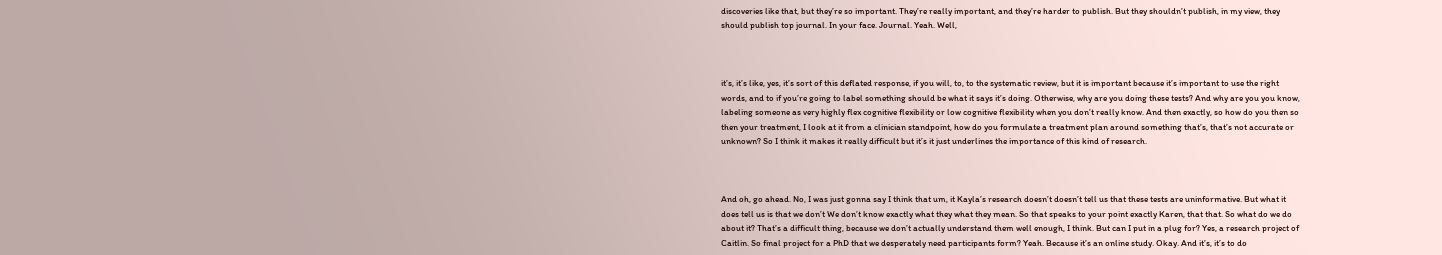discoveries like that, but they’re so important. They’re really important, and they’re harder to publish. But they shouldn’t publish, in my view, they should publish top journal. In your face. Journal. Yeah. Well,



it’s, it’s like, yes, it’s sort of this deflated response, if you will, to, to the systematic review, but it is important because it’s important to use the right words, and to if you’re going to label something should be what it says it’s doing. Otherwise, why are you doing these tests? And why are you you know, labeling someone as very highly flex cognitive flexibility or low cognitive flexibility when you don’t really know. And then exactly, so how do you then so then your treatment, I look at it from a clinician standpoint, how do you formulate a treatment plan around something that’s, that’s not accurate or unknown? So I think it makes it really difficult but it’s it just underlines the importance of this kind of research.



And oh, go ahead. No, I was just gonna say I think that um, it Kayla’s research doesn’t doesn’t tell us that these tests are uninformative. But what it does tell us is that we don’t We don’t know exactly what they what they mean. So that speaks to your point exactly Karen, that that. So what do we do about it? That’s a difficult thing, because we don’t actually understand them well enough, I think. But can I put in a plug for? Yes, a research project of Caitlin. So final project for a PhD that we desperately need participants form? Yeah. Because it’s an online study. Okay. And it’s, it’s to do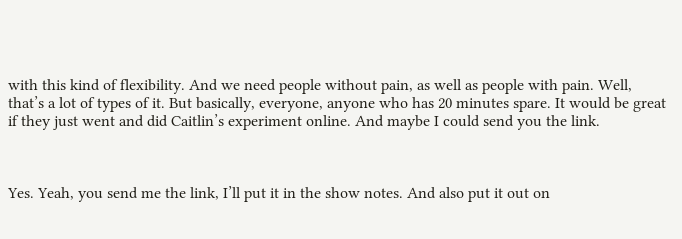with this kind of flexibility. And we need people without pain, as well as people with pain. Well, that’s a lot of types of it. But basically, everyone, anyone who has 20 minutes spare. It would be great if they just went and did Caitlin’s experiment online. And maybe I could send you the link.



Yes. Yeah, you send me the link, I’ll put it in the show notes. And also put it out on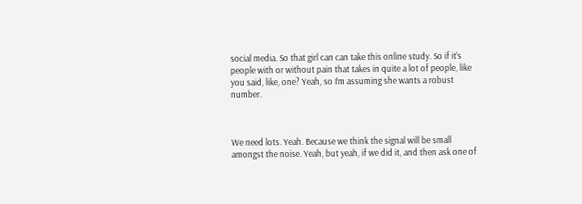social media. So that girl can can take this online study. So if it’s people with or without pain that takes in quite a lot of people, like you said, like, one? Yeah, so I’m assuming she wants a robust number.



We need lots. Yeah. Because we think the signal will be small amongst the noise. Yeah, but yeah, if we did it, and then ask one of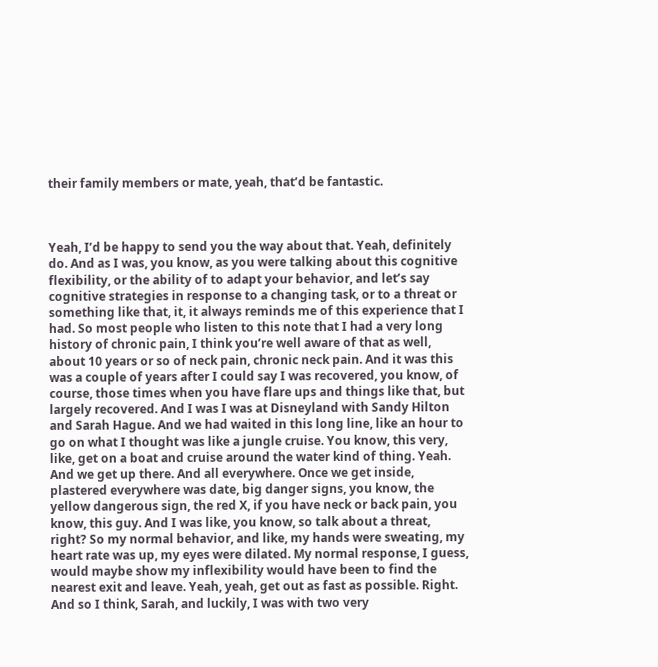their family members or mate, yeah, that’d be fantastic.



Yeah, I’d be happy to send you the way about that. Yeah, definitely do. And as I was, you know, as you were talking about this cognitive flexibility, or the ability of to adapt your behavior, and let’s say cognitive strategies in response to a changing task, or to a threat or something like that, it, it always reminds me of this experience that I had. So most people who listen to this note that I had a very long history of chronic pain, I think you’re well aware of that as well, about 10 years or so of neck pain, chronic neck pain. And it was this was a couple of years after I could say I was recovered, you know, of course, those times when you have flare ups and things like that, but largely recovered. And I was I was at Disneyland with Sandy Hilton and Sarah Hague. And we had waited in this long line, like an hour to go on what I thought was like a jungle cruise. You know, this very, like, get on a boat and cruise around the water kind of thing. Yeah. And we get up there. And all everywhere. Once we get inside, plastered everywhere was date, big danger signs, you know, the yellow dangerous sign, the red X, if you have neck or back pain, you know, this guy. And I was like, you know, so talk about a threat, right? So my normal behavior, and like, my hands were sweating, my heart rate was up, my eyes were dilated. My normal response, I guess, would maybe show my inflexibility would have been to find the nearest exit and leave. Yeah, yeah, get out as fast as possible. Right. And so I think, Sarah, and luckily, I was with two very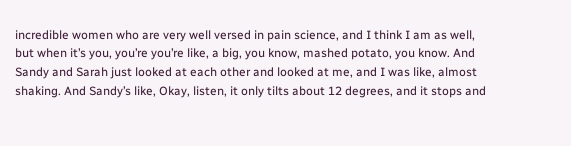incredible women who are very well versed in pain science, and I think I am as well, but when it’s you, you’re you’re like, a big, you know, mashed potato, you know. And Sandy and Sarah just looked at each other and looked at me, and I was like, almost shaking. And Sandy’s like, Okay, listen, it only tilts about 12 degrees, and it stops and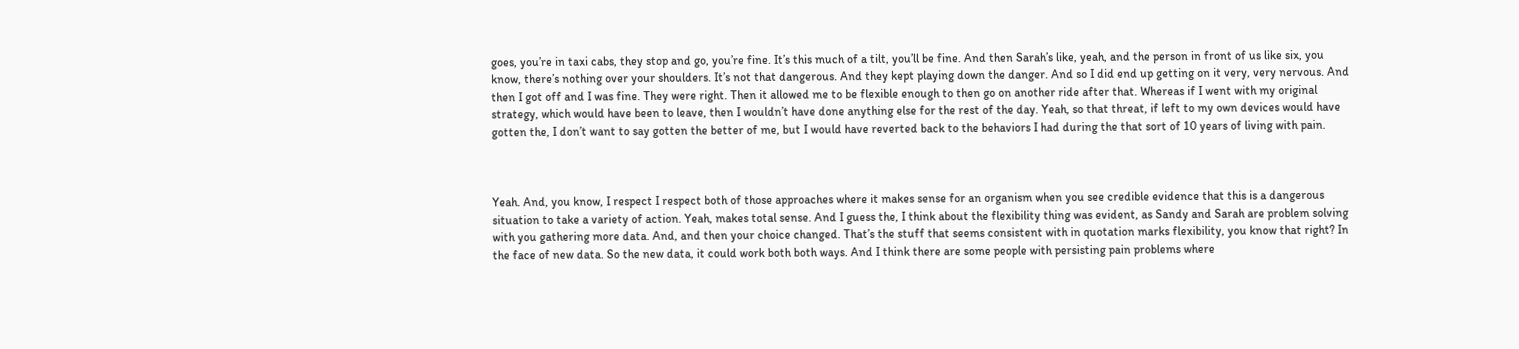goes, you’re in taxi cabs, they stop and go, you’re fine. It’s this much of a tilt, you’ll be fine. And then Sarah’s like, yeah, and the person in front of us like six, you know, there’s nothing over your shoulders. It’s not that dangerous. And they kept playing down the danger. And so I did end up getting on it very, very nervous. And then I got off and I was fine. They were right. Then it allowed me to be flexible enough to then go on another ride after that. Whereas if I went with my original strategy, which would have been to leave, then I wouldn’t have done anything else for the rest of the day. Yeah, so that threat, if left to my own devices would have gotten the, I don’t want to say gotten the better of me, but I would have reverted back to the behaviors I had during the that sort of 10 years of living with pain.



Yeah. And, you know, I respect I respect both of those approaches where it makes sense for an organism when you see credible evidence that this is a dangerous situation to take a variety of action. Yeah, makes total sense. And I guess the, I think about the flexibility thing was evident, as Sandy and Sarah are problem solving with you gathering more data. And, and then your choice changed. That’s the stuff that seems consistent with in quotation marks flexibility, you know that right? In the face of new data. So the new data, it could work both both ways. And I think there are some people with persisting pain problems where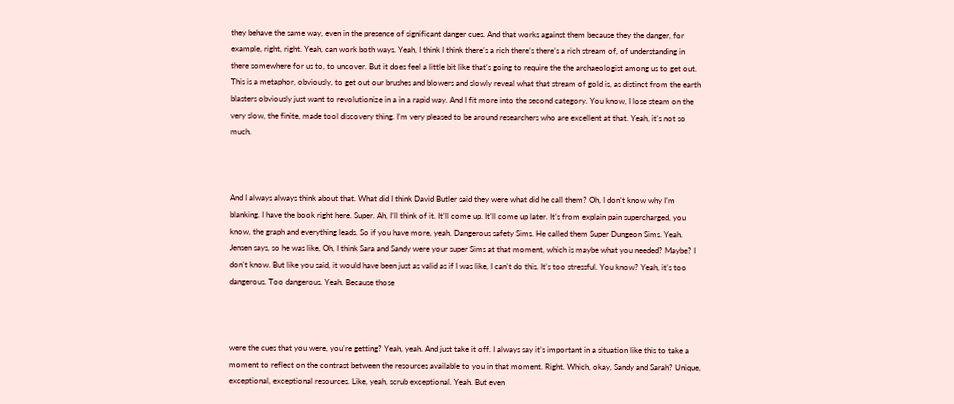they behave the same way, even in the presence of significant danger cues. And that works against them because they the danger, for example, right, right. Yeah, can work both ways. Yeah, I think I think there’s a rich there’s there’s a rich stream of, of understanding in there somewhere for us to, to uncover. But it does feel a little bit like that’s going to require the the archaeologist among us to get out. This is a metaphor, obviously, to get out our brushes and blowers and slowly reveal what that stream of gold is, as distinct from the earth blasters obviously just want to revolutionize in a in a rapid way. And I fit more into the second category. You know, I lose steam on the very slow, the finite, made tool discovery thing. I’m very pleased to be around researchers who are excellent at that. Yeah, it’s not so much.



And I always always think about that. What did I think David Butler said they were what did he call them? Oh, I don’t know why I’m blanking. I have the book right here. Super. Ah, I’ll think of it. It’ll come up. It’ll come up later. It’s from explain pain supercharged, you know, the graph and everything leads. So if you have more, yeah. Dangerous safety Sims. He called them Super Dungeon Sims. Yeah. Jensen says, so he was like, Oh, I think Sara and Sandy were your super Sims at that moment, which is maybe what you needed? Maybe? I don’t know. But like you said, it would have been just as valid as if I was like, I can’t do this. It’s too stressful. You know? Yeah, it’s too dangerous. Too dangerous. Yeah. Because those



were the cues that you were, you’re getting? Yeah, yeah. And just take it off. I always say it’s important in a situation like this to take a moment to reflect on the contrast between the resources available to you in that moment. Right. Which, okay, Sandy and Sarah? Unique, exceptional, exceptional resources. Like, yeah, scrub exceptional. Yeah. But even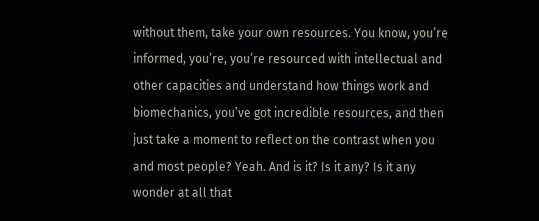without them, take your own resources. You know, you’re informed, you’re, you’re resourced with intellectual and other capacities and understand how things work and biomechanics, you’ve got incredible resources, and then just take a moment to reflect on the contrast when you and most people? Yeah. And is it? Is it any? Is it any wonder at all that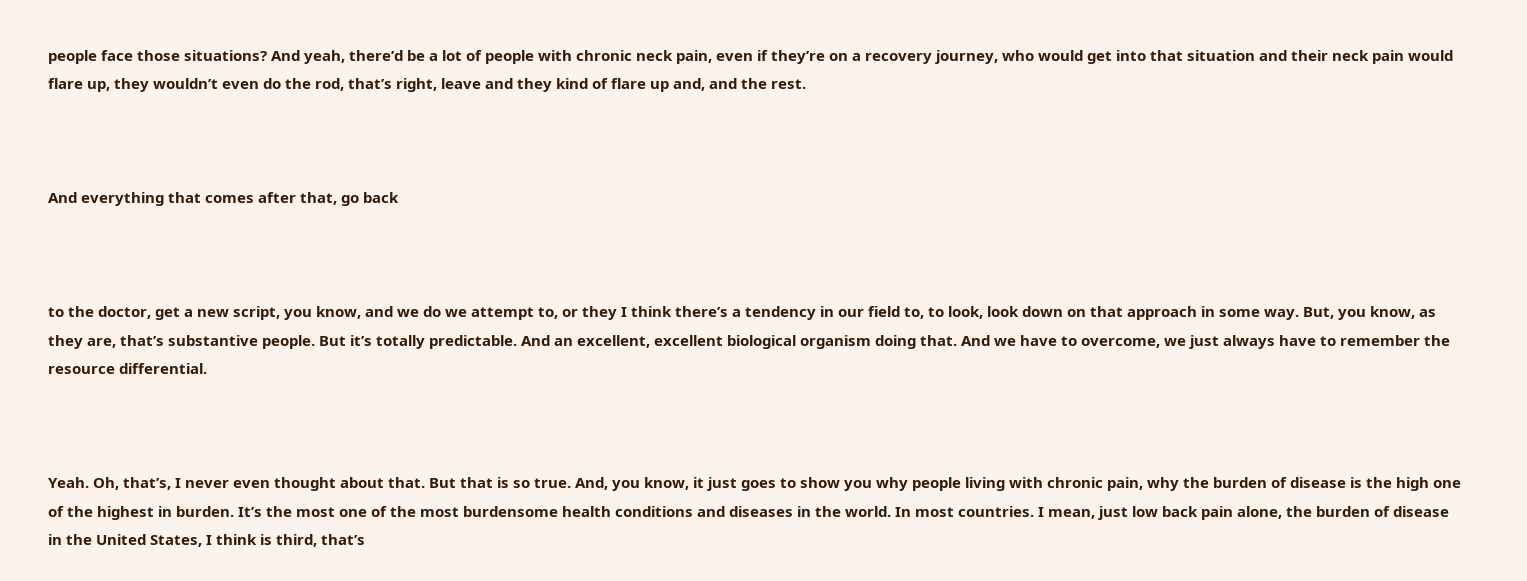people face those situations? And yeah, there’d be a lot of people with chronic neck pain, even if they’re on a recovery journey, who would get into that situation and their neck pain would flare up, they wouldn’t even do the rod, that’s right, leave and they kind of flare up and, and the rest.



And everything that comes after that, go back



to the doctor, get a new script, you know, and we do we attempt to, or they I think there’s a tendency in our field to, to look, look down on that approach in some way. But, you know, as they are, that’s substantive people. But it’s totally predictable. And an excellent, excellent biological organism doing that. And we have to overcome, we just always have to remember the resource differential.



Yeah. Oh, that’s, I never even thought about that. But that is so true. And, you know, it just goes to show you why people living with chronic pain, why the burden of disease is the high one of the highest in burden. It’s the most one of the most burdensome health conditions and diseases in the world. In most countries. I mean, just low back pain alone, the burden of disease in the United States, I think is third, that’s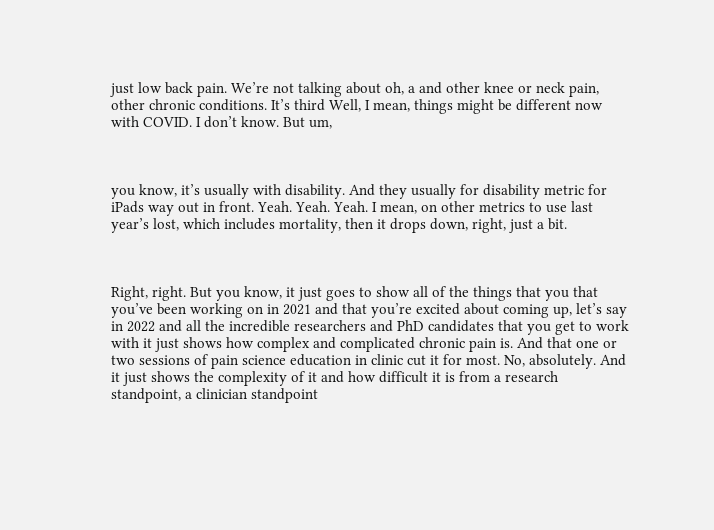just low back pain. We’re not talking about oh, a and other knee or neck pain, other chronic conditions. It’s third Well, I mean, things might be different now with COVID. I don’t know. But um,



you know, it’s usually with disability. And they usually for disability metric for iPads way out in front. Yeah. Yeah. Yeah. I mean, on other metrics to use last year’s lost, which includes mortality, then it drops down, right, just a bit.



Right, right. But you know, it just goes to show all of the things that you that you’ve been working on in 2021 and that you’re excited about coming up, let’s say in 2022 and all the incredible researchers and PhD candidates that you get to work with it just shows how complex and complicated chronic pain is. And that one or two sessions of pain science education in clinic cut it for most. No, absolutely. And it just shows the complexity of it and how difficult it is from a research standpoint, a clinician standpoint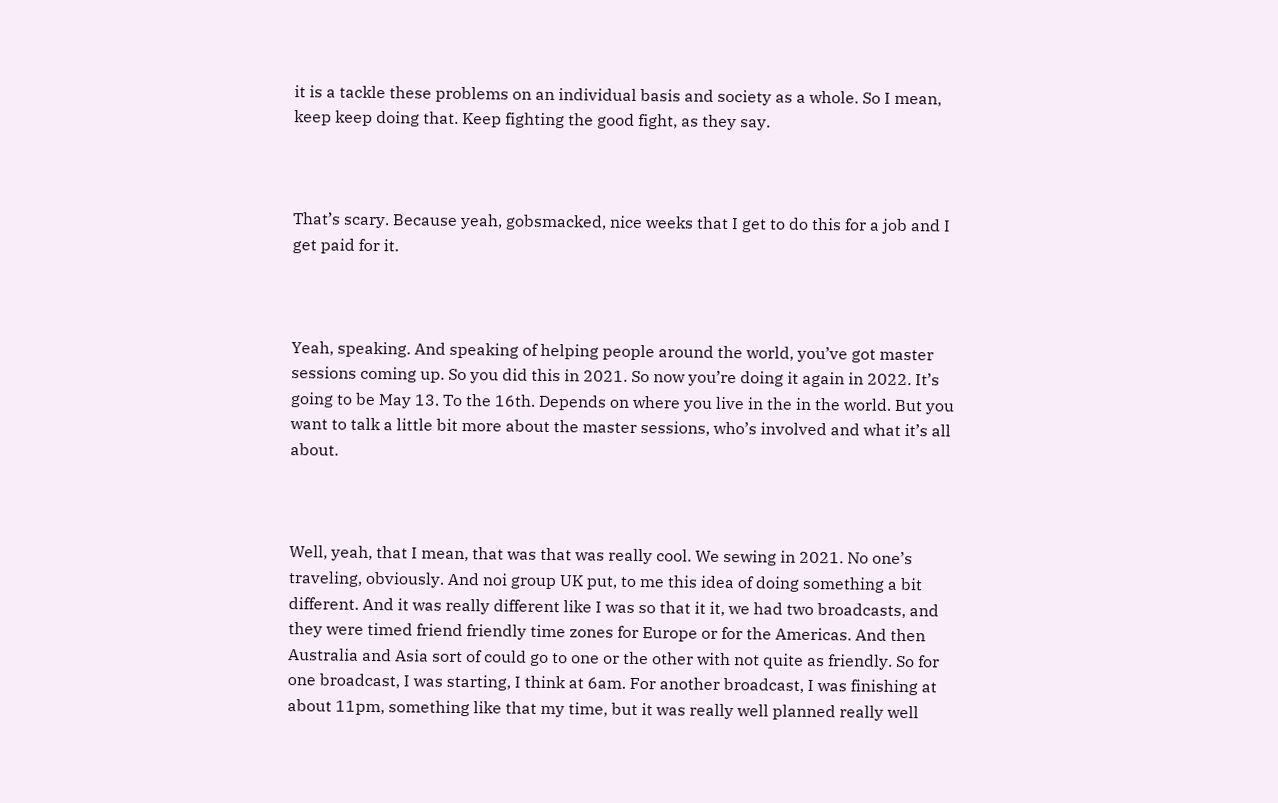it is a tackle these problems on an individual basis and society as a whole. So I mean, keep keep doing that. Keep fighting the good fight, as they say.



That’s scary. Because yeah, gobsmacked, nice weeks that I get to do this for a job and I get paid for it.



Yeah, speaking. And speaking of helping people around the world, you’ve got master sessions coming up. So you did this in 2021. So now you’re doing it again in 2022. It’s going to be May 13. To the 16th. Depends on where you live in the in the world. But you want to talk a little bit more about the master sessions, who’s involved and what it’s all about.



Well, yeah, that I mean, that was that was really cool. We sewing in 2021. No one’s traveling, obviously. And noi group UK put, to me this idea of doing something a bit different. And it was really different like I was so that it it, we had two broadcasts, and they were timed friend friendly time zones for Europe or for the Americas. And then Australia and Asia sort of could go to one or the other with not quite as friendly. So for one broadcast, I was starting, I think at 6am. For another broadcast, I was finishing at about 11pm, something like that my time, but it was really well planned really well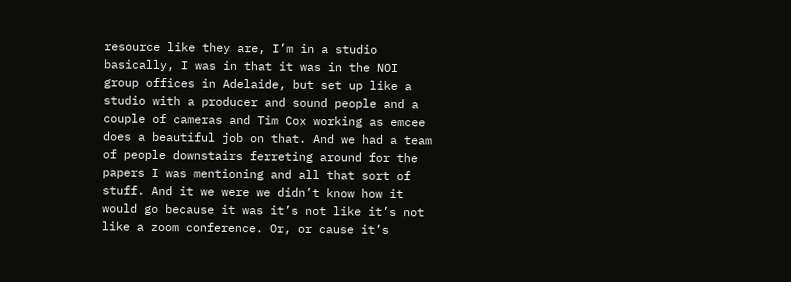resource like they are, I’m in a studio basically, I was in that it was in the NOI group offices in Adelaide, but set up like a studio with a producer and sound people and a couple of cameras and Tim Cox working as emcee does a beautiful job on that. And we had a team of people downstairs ferreting around for the papers I was mentioning and all that sort of stuff. And it we were we didn’t know how it would go because it was it’s not like it’s not like a zoom conference. Or, or cause it’s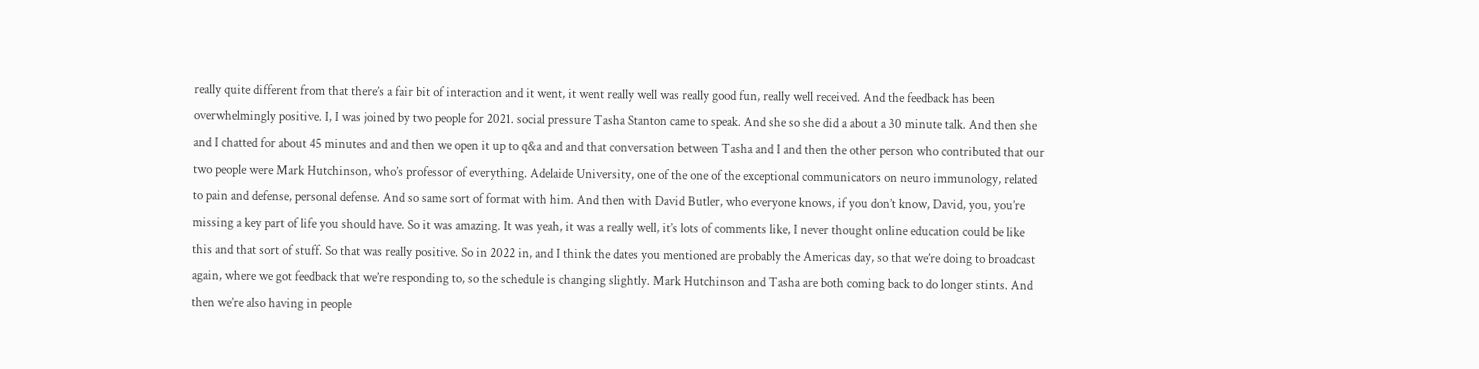really quite different from that there’s a fair bit of interaction and it went, it went really well was really good fun, really well received. And the feedback has been overwhelmingly positive. I, I was joined by two people for 2021. social pressure Tasha Stanton came to speak. And she so she did a about a 30 minute talk. And then she and I chatted for about 45 minutes and and then we open it up to q&a and and that conversation between Tasha and I and then the other person who contributed that our two people were Mark Hutchinson, who’s professor of everything. Adelaide University, one of the one of the exceptional communicators on neuro immunology, related to pain and defense, personal defense. And so same sort of format with him. And then with David Butler, who everyone knows, if you don’t know, David, you, you’re missing a key part of life you should have. So it was amazing. It was yeah, it was a really well, it’s lots of comments like, I never thought online education could be like this and that sort of stuff. So that was really positive. So in 2022 in, and I think the dates you mentioned are probably the Americas day, so that we’re doing to broadcast again, where we got feedback that we’re responding to, so the schedule is changing slightly. Mark Hutchinson and Tasha are both coming back to do longer stints. And then we’re also having in people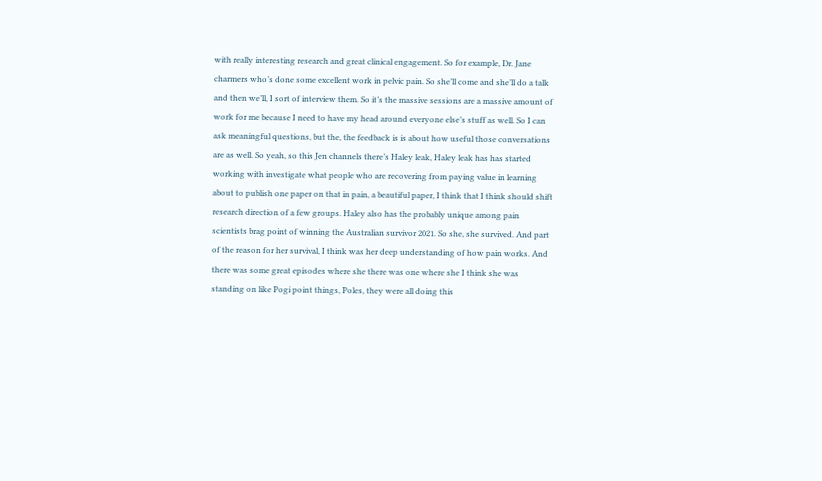with really interesting research and great clinical engagement. So for example, Dr. Jane charmers who’s done some excellent work in pelvic pain. So she’ll come and she’ll do a talk and then we’ll, I sort of interview them. So it’s the massive sessions are a massive amount of work for me because I need to have my head around everyone else’s stuff as well. So I can ask meaningful questions, but the, the feedback is is about how useful those conversations are as well. So yeah, so this Jen channels there’s Haley leak, Haley leak has has started working with investigate what people who are recovering from paying value in learning about to publish one paper on that in pain, a beautiful paper, I think that I think should shift research direction of a few groups. Haley also has the probably unique among pain scientists brag point of winning the Australian survivor 2021. So she, she survived. And part of the reason for her survival, I think was her deep understanding of how pain works. And there was some great episodes where she there was one where she I think she was standing on like Pogi point things, Poles, they were all doing this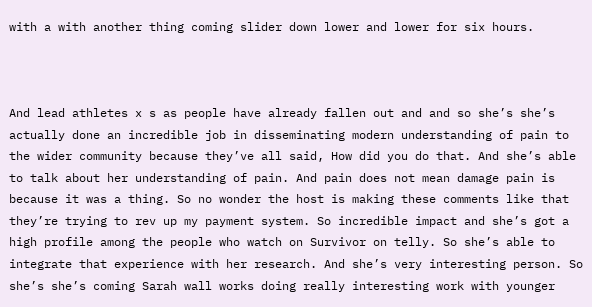with a with another thing coming slider down lower and lower for six hours.



And lead athletes x s as people have already fallen out and and so she’s she’s actually done an incredible job in disseminating modern understanding of pain to the wider community because they’ve all said, How did you do that. And she’s able to talk about her understanding of pain. And pain does not mean damage pain is because it was a thing. So no wonder the host is making these comments like that they’re trying to rev up my payment system. So incredible impact and she’s got a high profile among the people who watch on Survivor on telly. So she’s able to integrate that experience with her research. And she’s very interesting person. So she’s she’s coming Sarah wall works doing really interesting work with younger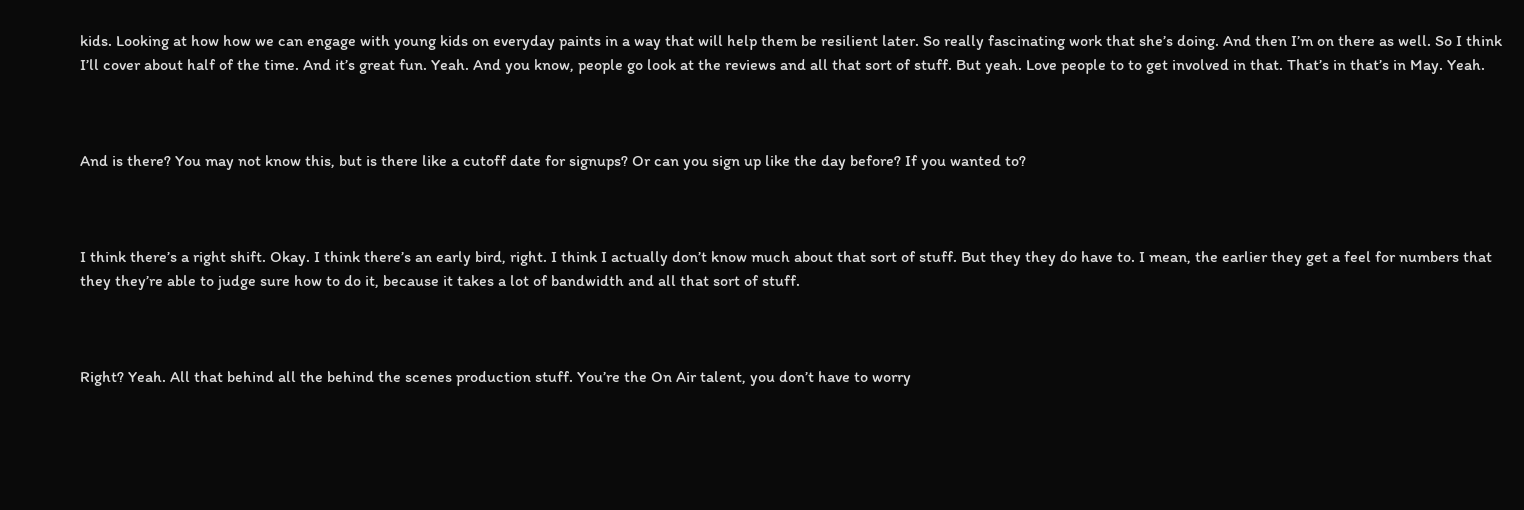kids. Looking at how how we can engage with young kids on everyday paints in a way that will help them be resilient later. So really fascinating work that she’s doing. And then I’m on there as well. So I think I’ll cover about half of the time. And it’s great fun. Yeah. And you know, people go look at the reviews and all that sort of stuff. But yeah. Love people to to get involved in that. That’s in that’s in May. Yeah.



And is there? You may not know this, but is there like a cutoff date for signups? Or can you sign up like the day before? If you wanted to?



I think there’s a right shift. Okay. I think there’s an early bird, right. I think I actually don’t know much about that sort of stuff. But they they do have to. I mean, the earlier they get a feel for numbers that they they’re able to judge sure how to do it, because it takes a lot of bandwidth and all that sort of stuff.



Right? Yeah. All that behind all the behind the scenes production stuff. You’re the On Air talent, you don’t have to worry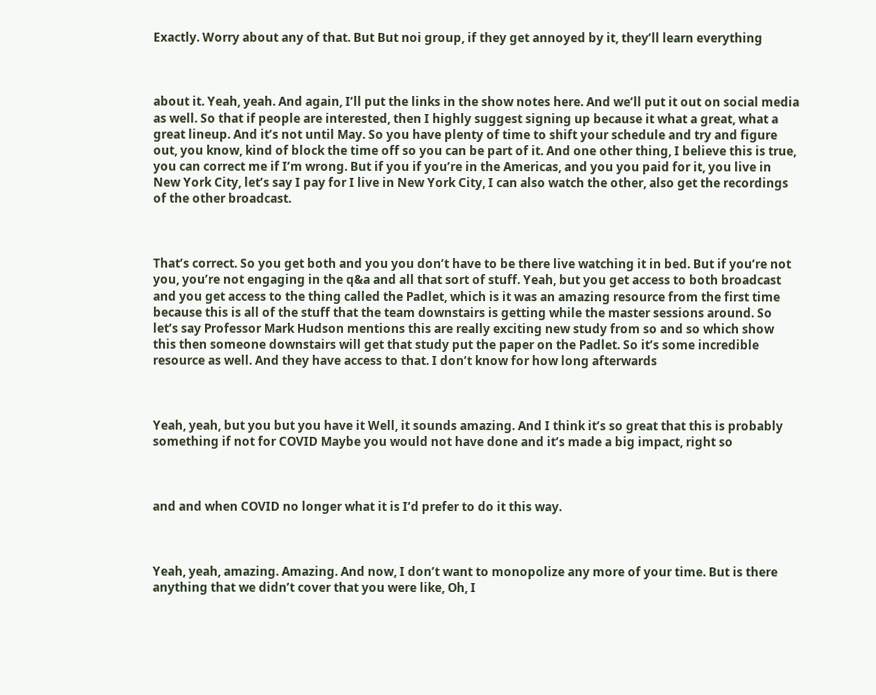Exactly. Worry about any of that. But But noi group, if they get annoyed by it, they’ll learn everything



about it. Yeah, yeah. And again, I’ll put the links in the show notes here. And we’ll put it out on social media as well. So that if people are interested, then I highly suggest signing up because it what a great, what a great lineup. And it’s not until May. So you have plenty of time to shift your schedule and try and figure out, you know, kind of block the time off so you can be part of it. And one other thing, I believe this is true, you can correct me if I’m wrong. But if you if you’re in the Americas, and you you paid for it, you live in New York City, let’s say I pay for I live in New York City, I can also watch the other, also get the recordings of the other broadcast.



That’s correct. So you get both and you you don’t have to be there live watching it in bed. But if you’re not you, you’re not engaging in the q&a and all that sort of stuff. Yeah, but you get access to both broadcast and you get access to the thing called the Padlet, which is it was an amazing resource from the first time because this is all of the stuff that the team downstairs is getting while the master sessions around. So let’s say Professor Mark Hudson mentions this are really exciting new study from so and so which show this then someone downstairs will get that study put the paper on the Padlet. So it’s some incredible resource as well. And they have access to that. I don’t know for how long afterwards



Yeah, yeah, but you but you have it Well, it sounds amazing. And I think it’s so great that this is probably something if not for COVID Maybe you would not have done and it’s made a big impact, right so



and and when COVID no longer what it is I’d prefer to do it this way.



Yeah, yeah, amazing. Amazing. And now, I don’t want to monopolize any more of your time. But is there anything that we didn’t cover that you were like, Oh, I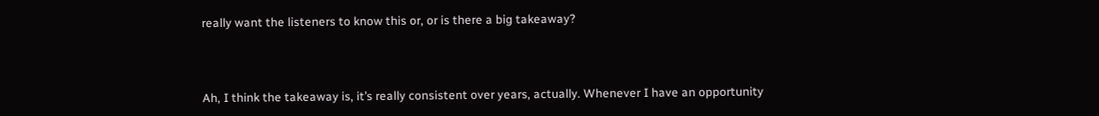really want the listeners to know this or, or is there a big takeaway?



Ah, I think the takeaway is, it’s really consistent over years, actually. Whenever I have an opportunity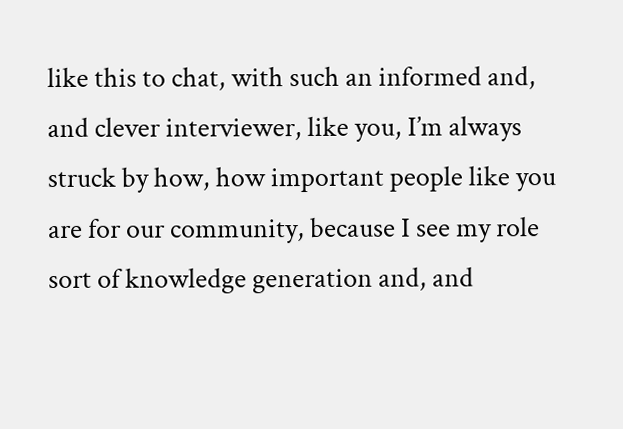like this to chat, with such an informed and, and clever interviewer, like you, I’m always struck by how, how important people like you are for our community, because I see my role sort of knowledge generation and, and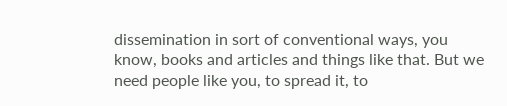dissemination in sort of conventional ways, you know, books and articles and things like that. But we need people like you, to spread it, to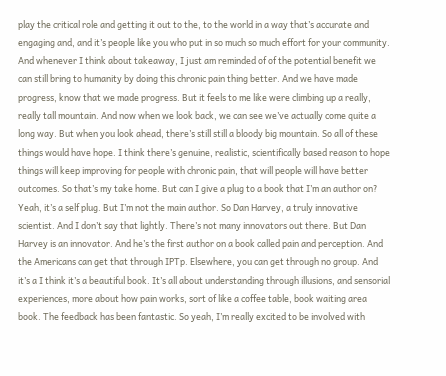play the critical role and getting it out to the, to the world in a way that’s accurate and engaging and, and it’s people like you who put in so much so much effort for your community. And whenever I think about takeaway, I just am reminded of of the potential benefit we can still bring to humanity by doing this chronic pain thing better. And we have made progress, know that we made progress. But it feels to me like were climbing up a really, really tall mountain. And now when we look back, we can see we’ve actually come quite a long way. But when you look ahead, there’s still still a bloody big mountain. So all of these things would have hope. I think there’s genuine, realistic, scientifically based reason to hope things will keep improving for people with chronic pain, that will people will have better outcomes. So that’s my take home. But can I give a plug to a book that I’m an author on? Yeah, it’s a self plug. But I’m not the main author. So Dan Harvey, a truly innovative scientist. And I don’t say that lightly. There’s not many innovators out there. But Dan Harvey is an innovator. And he’s the first author on a book called pain and perception. And the Americans can get that through IPTp. Elsewhere, you can get through no group. And it’s a I think it’s a beautiful book. It’s all about understanding through illusions, and sensorial experiences, more about how pain works, sort of like a coffee table, book waiting area book. The feedback has been fantastic. So yeah, I’m really excited to be involved with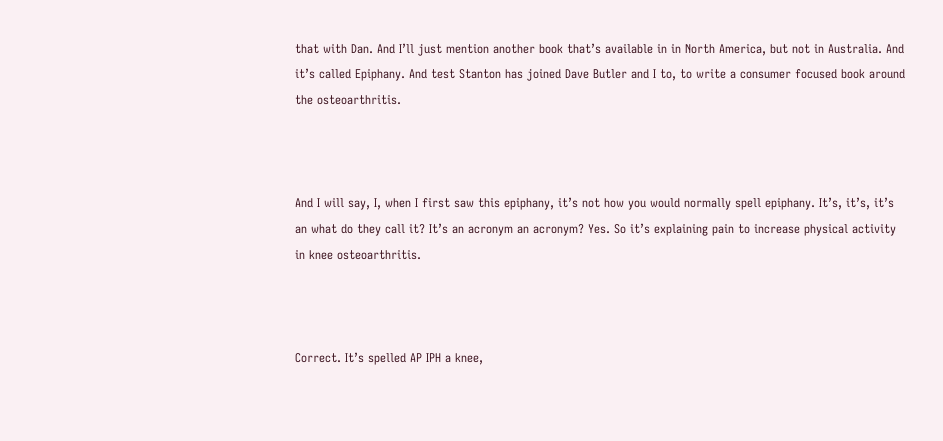that with Dan. And I’ll just mention another book that’s available in in North America, but not in Australia. And it’s called Epiphany. And test Stanton has joined Dave Butler and I to, to write a consumer focused book around the osteoarthritis.



And I will say, I, when I first saw this epiphany, it’s not how you would normally spell epiphany. It’s, it’s, it’s an what do they call it? It’s an acronym an acronym? Yes. So it’s explaining pain to increase physical activity in knee osteoarthritis.



Correct. It’s spelled AP IPH a knee,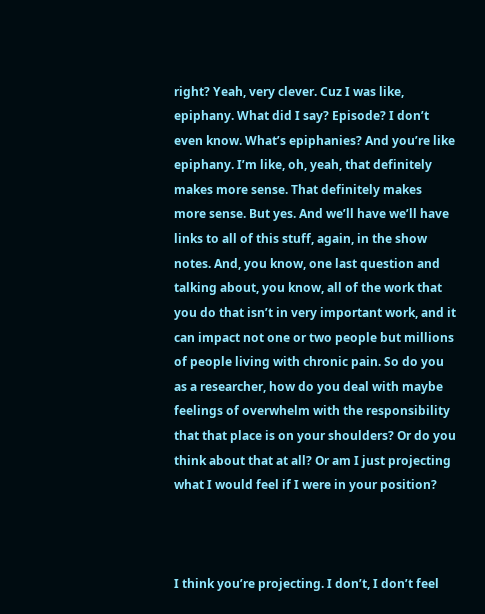right? Yeah, very clever. Cuz I was like, epiphany. What did I say? Episode? I don’t even know. What’s epiphanies? And you’re like epiphany. I’m like, oh, yeah, that definitely makes more sense. That definitely makes more sense. But yes. And we’ll have we’ll have links to all of this stuff, again, in the show notes. And, you know, one last question and talking about, you know, all of the work that you do that isn’t in very important work, and it can impact not one or two people but millions of people living with chronic pain. So do you as a researcher, how do you deal with maybe feelings of overwhelm with the responsibility that that place is on your shoulders? Or do you think about that at all? Or am I just projecting what I would feel if I were in your position?



I think you’re projecting. I don’t, I don’t feel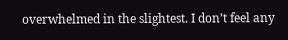overwhelmed in the slightest. I don’t feel any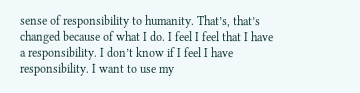sense of responsibility to humanity. That’s, that’s changed because of what I do. I feel I feel that I have a responsibility. I don’t know if I feel I have responsibility. I want to use my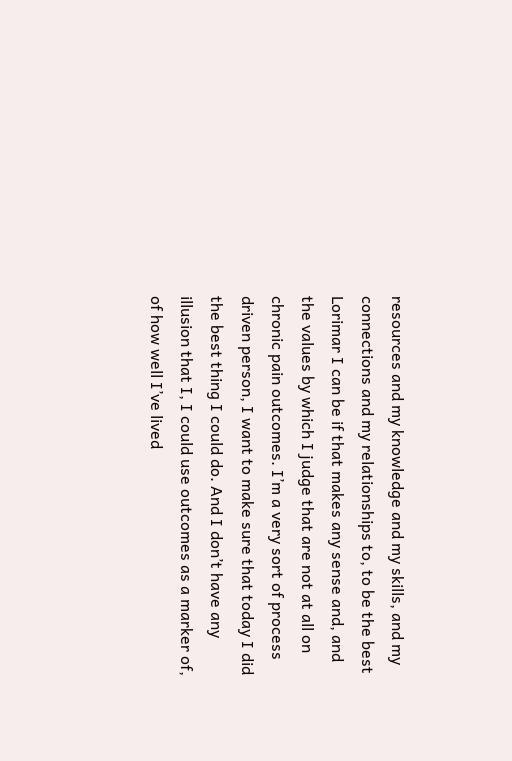resources and my knowledge and my skills, and my connections and my relationships to, to be the best Lorimar I can be if that makes any sense and, and the values by which I judge that are not at all on chronic pain outcomes. I’m a very sort of process driven person, I want to make sure that today I did the best thing I could do. And I don’t have any illusion that I, I could use outcomes as a marker of, of how well I’ve lived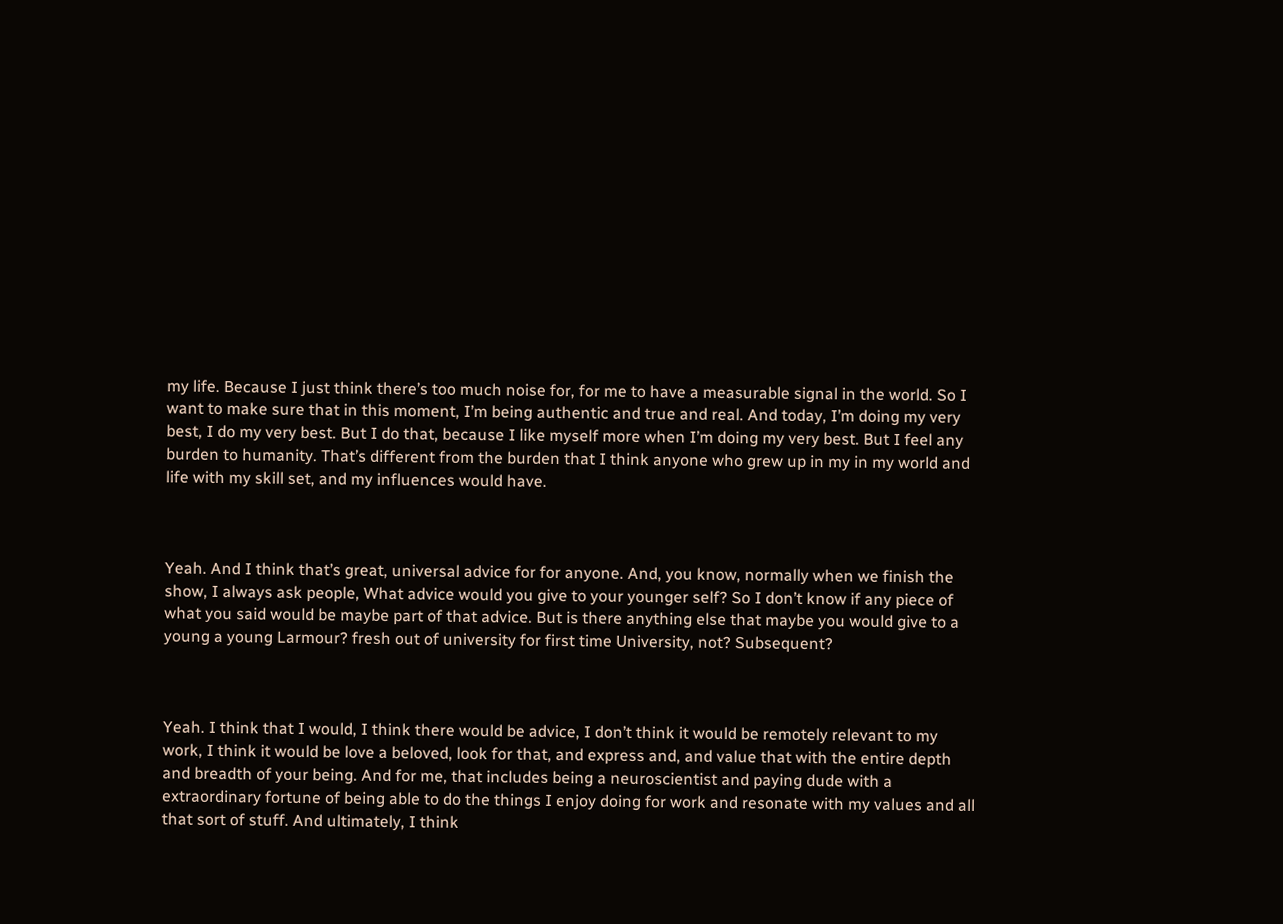my life. Because I just think there’s too much noise for, for me to have a measurable signal in the world. So I want to make sure that in this moment, I’m being authentic and true and real. And today, I’m doing my very best, I do my very best. But I do that, because I like myself more when I’m doing my very best. But I feel any burden to humanity. That’s different from the burden that I think anyone who grew up in my in my world and life with my skill set, and my influences would have.



Yeah. And I think that’s great, universal advice for for anyone. And, you know, normally when we finish the show, I always ask people, What advice would you give to your younger self? So I don’t know if any piece of what you said would be maybe part of that advice. But is there anything else that maybe you would give to a young a young Larmour? fresh out of university for first time University, not? Subsequent?



Yeah. I think that I would, I think there would be advice, I don’t think it would be remotely relevant to my work, I think it would be love a beloved, look for that, and express and, and value that with the entire depth and breadth of your being. And for me, that includes being a neuroscientist and paying dude with a extraordinary fortune of being able to do the things I enjoy doing for work and resonate with my values and all that sort of stuff. And ultimately, I think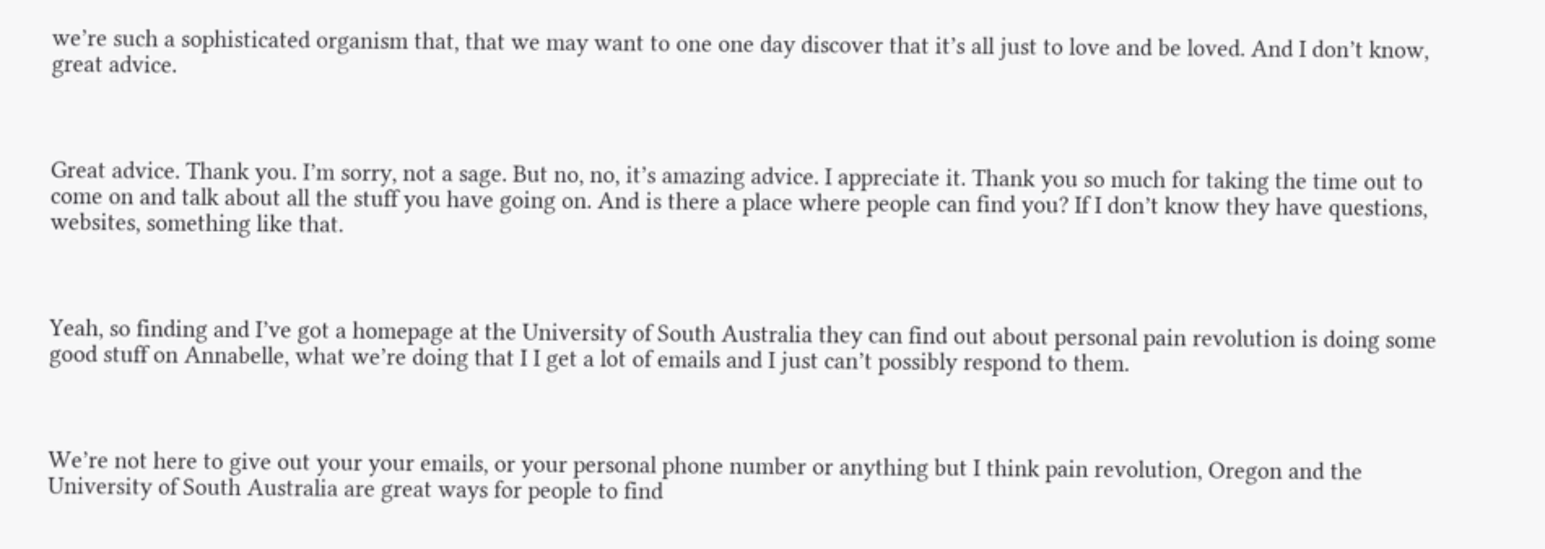we’re such a sophisticated organism that, that we may want to one one day discover that it’s all just to love and be loved. And I don’t know, great advice.



Great advice. Thank you. I’m sorry, not a sage. But no, no, it’s amazing advice. I appreciate it. Thank you so much for taking the time out to come on and talk about all the stuff you have going on. And is there a place where people can find you? If I don’t know they have questions, websites, something like that.



Yeah, so finding and I’ve got a homepage at the University of South Australia they can find out about personal pain revolution is doing some good stuff on Annabelle, what we’re doing that I I get a lot of emails and I just can’t possibly respond to them.



We’re not here to give out your your emails, or your personal phone number or anything but I think pain revolution, Oregon and the University of South Australia are great ways for people to find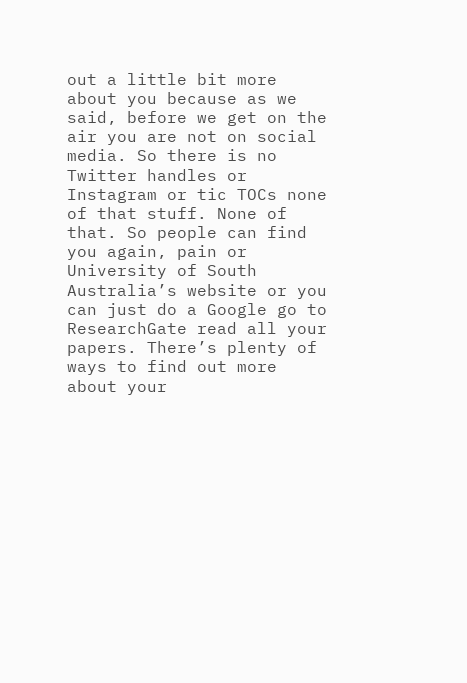out a little bit more about you because as we said, before we get on the air you are not on social media. So there is no Twitter handles or Instagram or tic TOCs none of that stuff. None of that. So people can find you again, pain or University of South Australia’s website or you can just do a Google go to ResearchGate read all your papers. There’s plenty of ways to find out more about your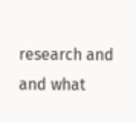research and and what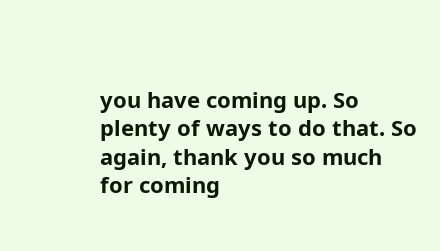you have coming up. So plenty of ways to do that. So again, thank you so much for coming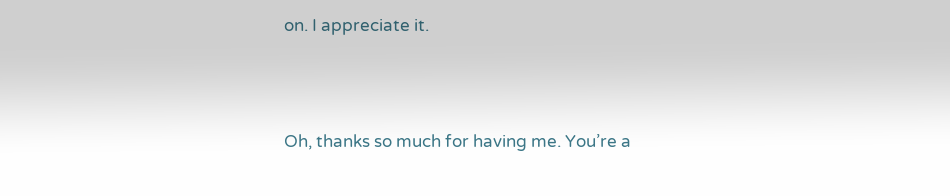on. I appreciate it.



Oh, thanks so much for having me. You’re a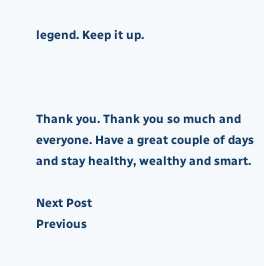legend. Keep it up.



Thank you. Thank you so much and everyone. Have a great couple of days and stay healthy, wealthy and smart.

Next Post
Previous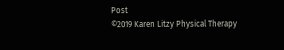Post
©2019 Karen Litzy Physical Therapy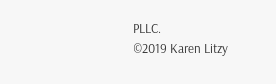PLLC.
©2019 Karen Litzy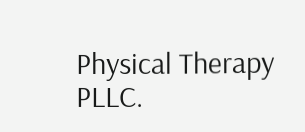Physical Therapy PLLC.